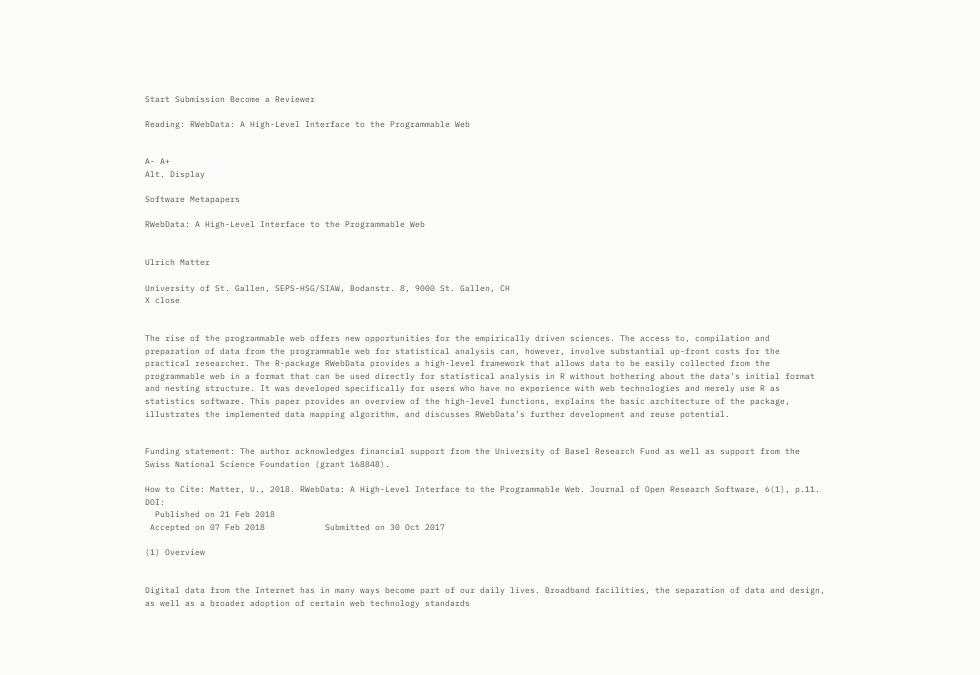Start Submission Become a Reviewer

Reading: RWebData: A High-Level Interface to the Programmable Web


A- A+
Alt. Display

Software Metapapers

RWebData: A High-Level Interface to the Programmable Web


Ulrich Matter

University of St. Gallen, SEPS-HSG/SIAW, Bodanstr. 8, 9000 St. Gallen, CH
X close


The rise of the programmable web offers new opportunities for the empirically driven sciences. The access to, compilation and preparation of data from the programmable web for statistical analysis can, however, involve substantial up-front costs for the practical researcher. The R-package RWebData provides a high-level framework that allows data to be easily collected from the programmable web in a format that can be used directly for statistical analysis in R without bothering about the data’s initial format and nesting structure. It was developed specifically for users who have no experience with web technologies and merely use R as statistics software. This paper provides an overview of the high-level functions, explains the basic architecture of the package, illustrates the implemented data mapping algorithm, and discusses RWebData’s further development and reuse potential.


Funding statement: The author acknowledges financial support from the University of Basel Research Fund as well as support from the Swiss National Science Foundation (grant 168848).

How to Cite: Matter, U., 2018. RWebData: A High-Level Interface to the Programmable Web. Journal of Open Research Software, 6(1), p.11. DOI:
  Published on 21 Feb 2018
 Accepted on 07 Feb 2018            Submitted on 30 Oct 2017

(1) Overview


Digital data from the Internet has in many ways become part of our daily lives. Broadband facilities, the separation of data and design, as well as a broader adoption of certain web technology standards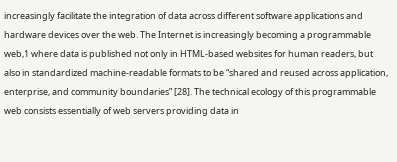increasingly facilitate the integration of data across different software applications and hardware devices over the web. The Internet is increasingly becoming a programmable web,1 where data is published not only in HTML-based websites for human readers, but also in standardized machine-readable formats to be “shared and reused across application, enterprise, and community boundaries” [28]. The technical ecology of this programmable web consists essentially of web servers providing data in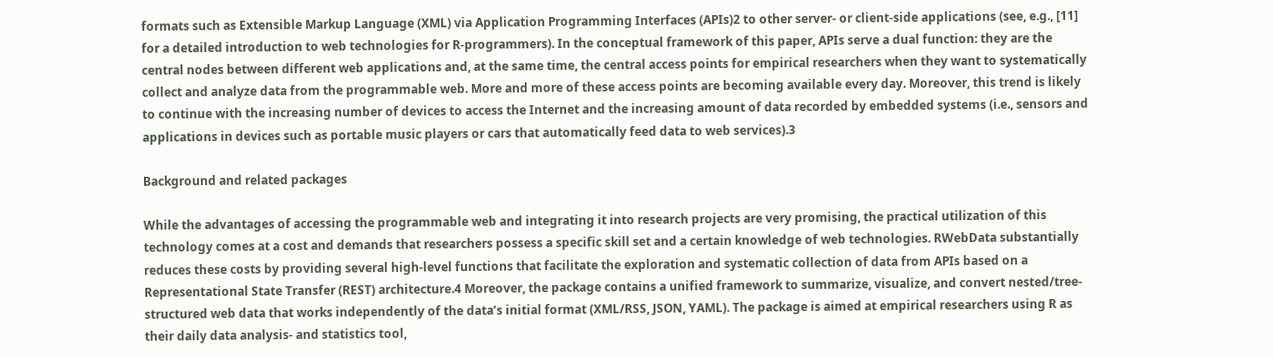formats such as Extensible Markup Language (XML) via Application Programming Interfaces (APIs)2 to other server- or client-side applications (see, e.g., [11] for a detailed introduction to web technologies for R-programmers). In the conceptual framework of this paper, APIs serve a dual function: they are the central nodes between different web applications and, at the same time, the central access points for empirical researchers when they want to systematically collect and analyze data from the programmable web. More and more of these access points are becoming available every day. Moreover, this trend is likely to continue with the increasing number of devices to access the Internet and the increasing amount of data recorded by embedded systems (i.e., sensors and applications in devices such as portable music players or cars that automatically feed data to web services).3

Background and related packages

While the advantages of accessing the programmable web and integrating it into research projects are very promising, the practical utilization of this technology comes at a cost and demands that researchers possess a specific skill set and a certain knowledge of web technologies. RWebData substantially reduces these costs by providing several high-level functions that facilitate the exploration and systematic collection of data from APIs based on a Representational State Transfer (REST) architecture.4 Moreover, the package contains a unified framework to summarize, visualize, and convert nested/tree-structured web data that works independently of the data’s initial format (XML/RSS, JSON, YAML). The package is aimed at empirical researchers using R as their daily data analysis- and statistics tool,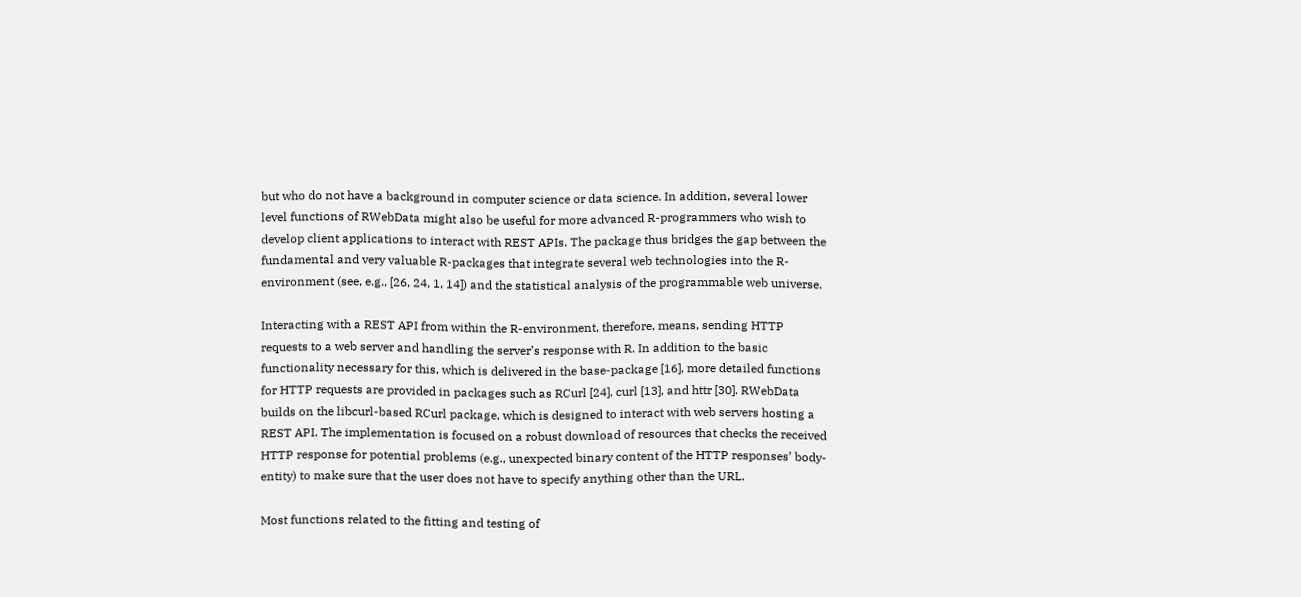but who do not have a background in computer science or data science. In addition, several lower level functions of RWebData might also be useful for more advanced R-programmers who wish to develop client applications to interact with REST APIs. The package thus bridges the gap between the fundamental and very valuable R-packages that integrate several web technologies into the R-environment (see, e.g., [26, 24, 1, 14]) and the statistical analysis of the programmable web universe.

Interacting with a REST API from within the R-environment, therefore, means, sending HTTP requests to a web server and handling the server’s response with R. In addition to the basic functionality necessary for this, which is delivered in the base-package [16], more detailed functions for HTTP requests are provided in packages such as RCurl [24], curl [13], and httr [30]. RWebData builds on the libcurl-based RCurl package, which is designed to interact with web servers hosting a REST API. The implementation is focused on a robust download of resources that checks the received HTTP response for potential problems (e.g., unexpected binary content of the HTTP responses’ body-entity) to make sure that the user does not have to specify anything other than the URL.

Most functions related to the fitting and testing of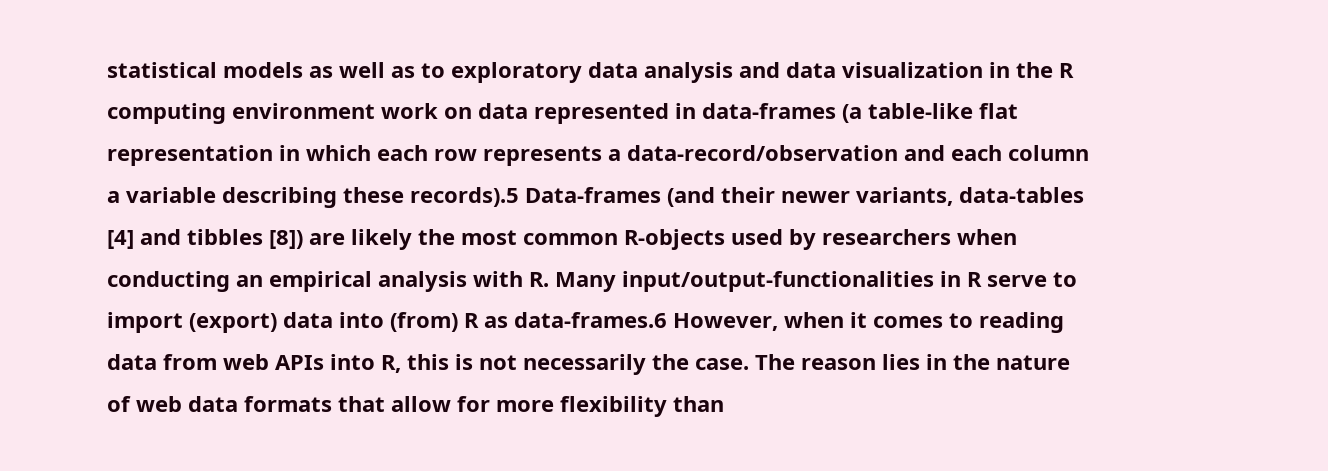statistical models as well as to exploratory data analysis and data visualization in the R computing environment work on data represented in data-frames (a table-like flat representation in which each row represents a data-record/observation and each column a variable describing these records).5 Data-frames (and their newer variants, data-tables [4] and tibbles [8]) are likely the most common R-objects used by researchers when conducting an empirical analysis with R. Many input/output-functionalities in R serve to import (export) data into (from) R as data-frames.6 However, when it comes to reading data from web APIs into R, this is not necessarily the case. The reason lies in the nature of web data formats that allow for more flexibility than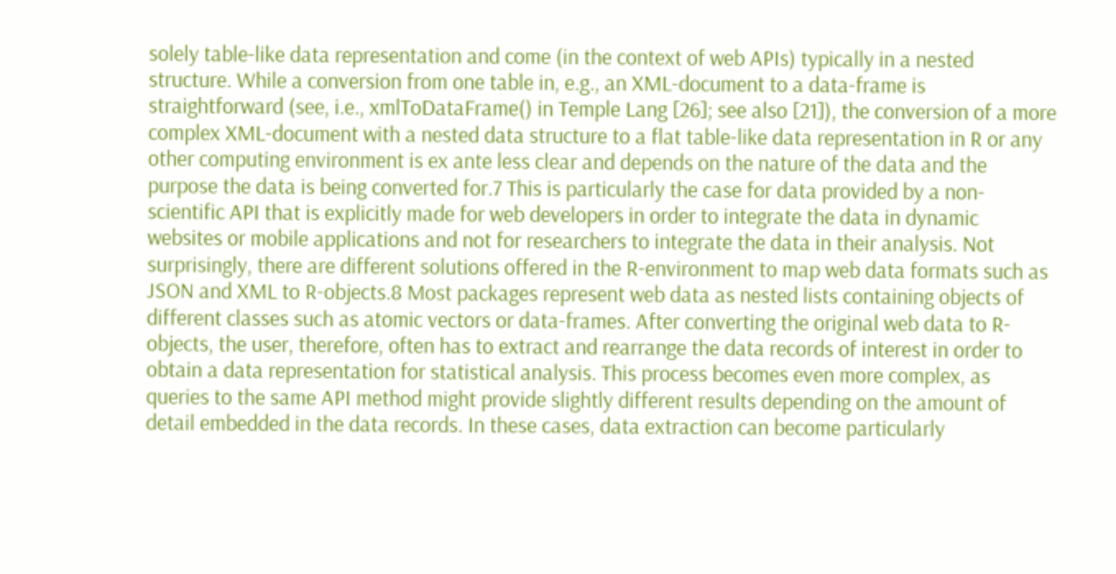solely table-like data representation and come (in the context of web APIs) typically in a nested structure. While a conversion from one table in, e.g., an XML-document to a data-frame is straightforward (see, i.e., xmlToDataFrame() in Temple Lang [26]; see also [21]), the conversion of a more complex XML-document with a nested data structure to a flat table-like data representation in R or any other computing environment is ex ante less clear and depends on the nature of the data and the purpose the data is being converted for.7 This is particularly the case for data provided by a non-scientific API that is explicitly made for web developers in order to integrate the data in dynamic websites or mobile applications and not for researchers to integrate the data in their analysis. Not surprisingly, there are different solutions offered in the R-environment to map web data formats such as JSON and XML to R-objects.8 Most packages represent web data as nested lists containing objects of different classes such as atomic vectors or data-frames. After converting the original web data to R-objects, the user, therefore, often has to extract and rearrange the data records of interest in order to obtain a data representation for statistical analysis. This process becomes even more complex, as queries to the same API method might provide slightly different results depending on the amount of detail embedded in the data records. In these cases, data extraction can become particularly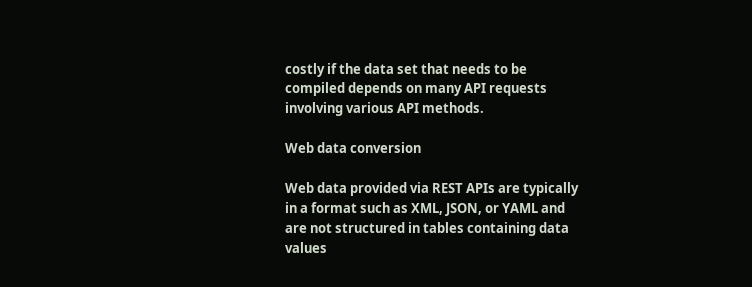costly if the data set that needs to be compiled depends on many API requests involving various API methods.

Web data conversion

Web data provided via REST APIs are typically in a format such as XML, JSON, or YAML and are not structured in tables containing data values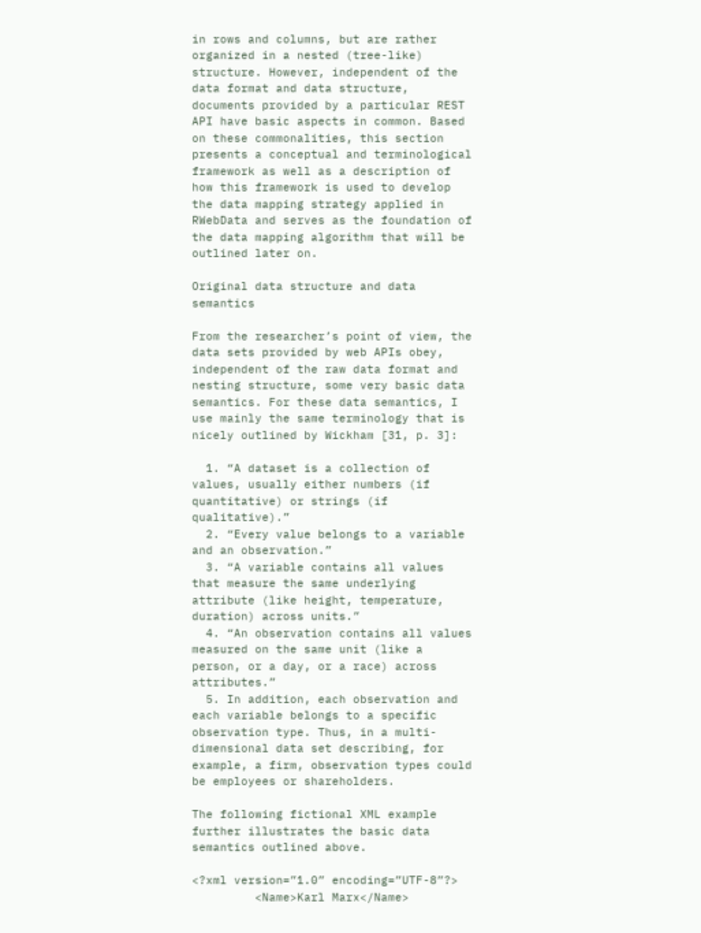in rows and columns, but are rather organized in a nested (tree-like) structure. However, independent of the data format and data structure, documents provided by a particular REST API have basic aspects in common. Based on these commonalities, this section presents a conceptual and terminological framework as well as a description of how this framework is used to develop the data mapping strategy applied in RWebData and serves as the foundation of the data mapping algorithm that will be outlined later on.

Original data structure and data semantics

From the researcher’s point of view, the data sets provided by web APIs obey, independent of the raw data format and nesting structure, some very basic data semantics. For these data semantics, I use mainly the same terminology that is nicely outlined by Wickham [31, p. 3]:

  1. “A dataset is a collection of values, usually either numbers (if quantitative) or strings (if qualitative).”
  2. “Every value belongs to a variable and an observation.”
  3. “A variable contains all values that measure the same underlying attribute (like height, temperature, duration) across units.”
  4. “An observation contains all values measured on the same unit (like a person, or a day, or a race) across attributes.”
  5. In addition, each observation and each variable belongs to a specific observation type. Thus, in a multi-dimensional data set describing, for example, a firm, observation types could be employees or shareholders.

The following fictional XML example further illustrates the basic data semantics outlined above.

<?xml version=”1.0” encoding=”UTF-8”?>
         <Name>Karl Marx</Name>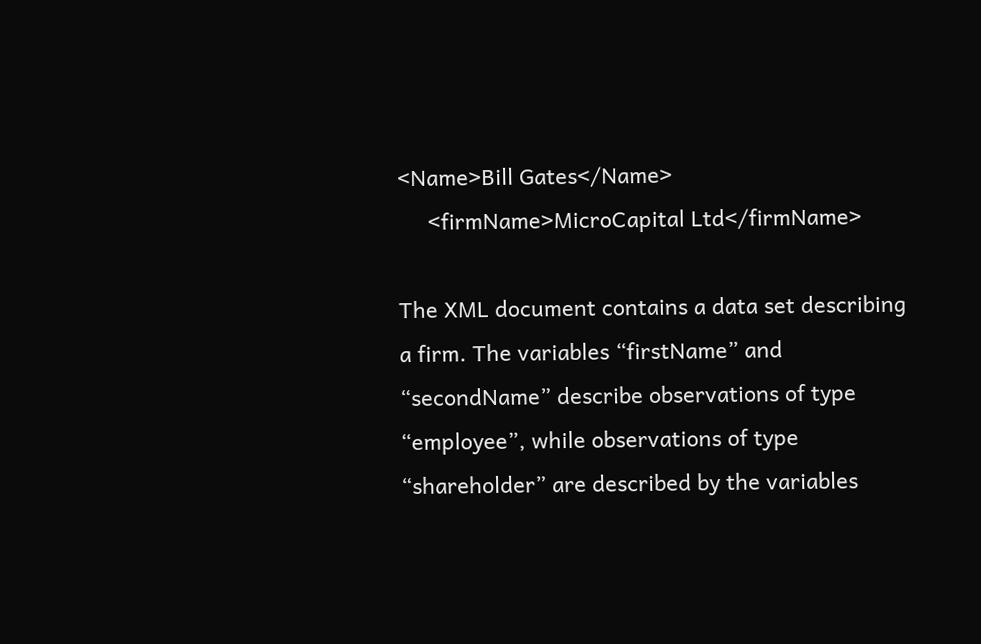<Name>Bill Gates</Name>
     <firmName>MicroCapital Ltd</firmName>

The XML document contains a data set describing a firm. The variables “firstName” and “secondName” describe observations of type “employee”, while observations of type “shareholder” are described by the variables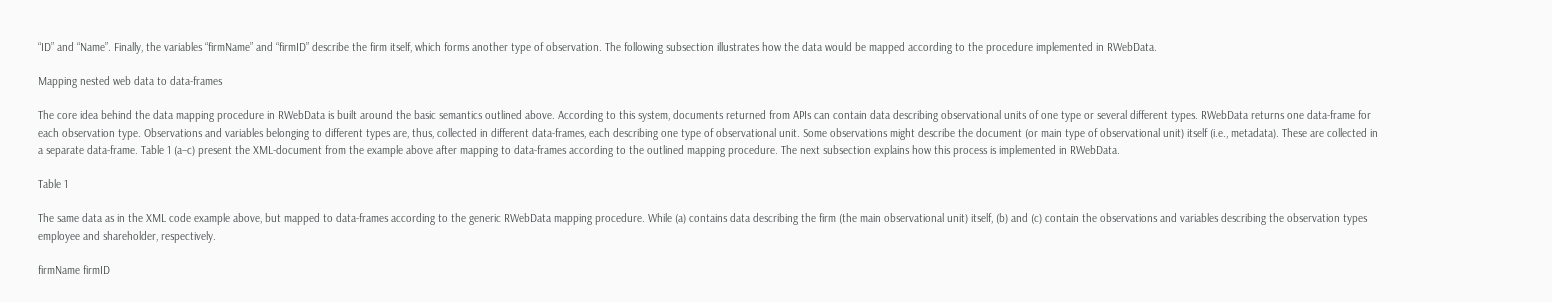“ID” and “Name”. Finally, the variables “firmName” and “firmID” describe the firm itself, which forms another type of observation. The following subsection illustrates how the data would be mapped according to the procedure implemented in RWebData.

Mapping nested web data to data-frames

The core idea behind the data mapping procedure in RWebData is built around the basic semantics outlined above. According to this system, documents returned from APIs can contain data describing observational units of one type or several different types. RWebData returns one data-frame for each observation type. Observations and variables belonging to different types are, thus, collected in different data-frames, each describing one type of observational unit. Some observations might describe the document (or main type of observational unit) itself (i.e., metadata). These are collected in a separate data-frame. Table 1 (a–c) present the XML-document from the example above after mapping to data-frames according to the outlined mapping procedure. The next subsection explains how this process is implemented in RWebData.

Table 1

The same data as in the XML code example above, but mapped to data-frames according to the generic RWebData mapping procedure. While (a) contains data describing the firm (the main observational unit) itself, (b) and (c) contain the observations and variables describing the observation types employee and shareholder, respectively.

firmName firmID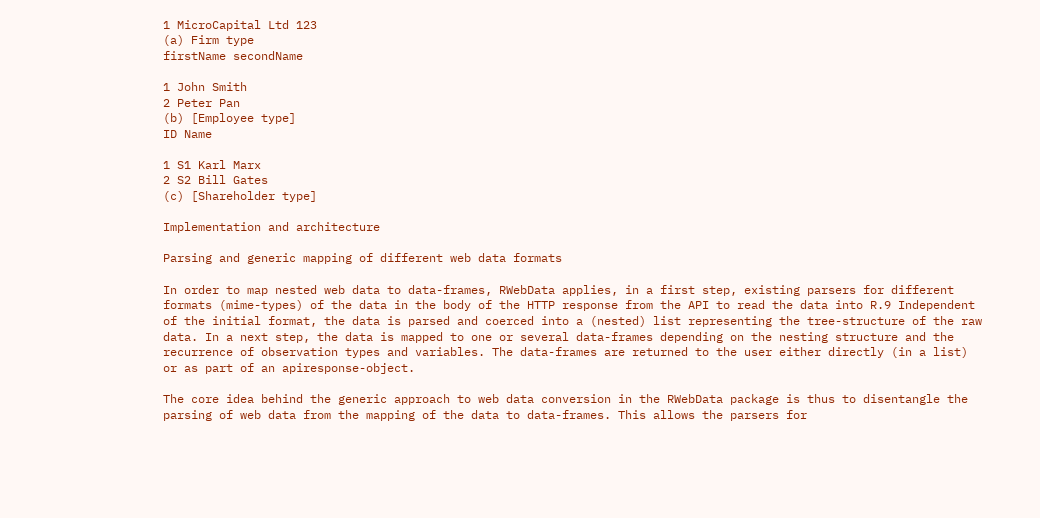1 MicroCapital Ltd 123
(a) Firm type
firstName secondName

1 John Smith
2 Peter Pan
(b) [Employee type]
ID Name

1 S1 Karl Marx
2 S2 Bill Gates
(c) [Shareholder type]

Implementation and architecture

Parsing and generic mapping of different web data formats

In order to map nested web data to data-frames, RWebData applies, in a first step, existing parsers for different formats (mime-types) of the data in the body of the HTTP response from the API to read the data into R.9 Independent of the initial format, the data is parsed and coerced into a (nested) list representing the tree-structure of the raw data. In a next step, the data is mapped to one or several data-frames depending on the nesting structure and the recurrence of observation types and variables. The data-frames are returned to the user either directly (in a list) or as part of an apiresponse-object.

The core idea behind the generic approach to web data conversion in the RWebData package is thus to disentangle the parsing of web data from the mapping of the data to data-frames. This allows the parsers for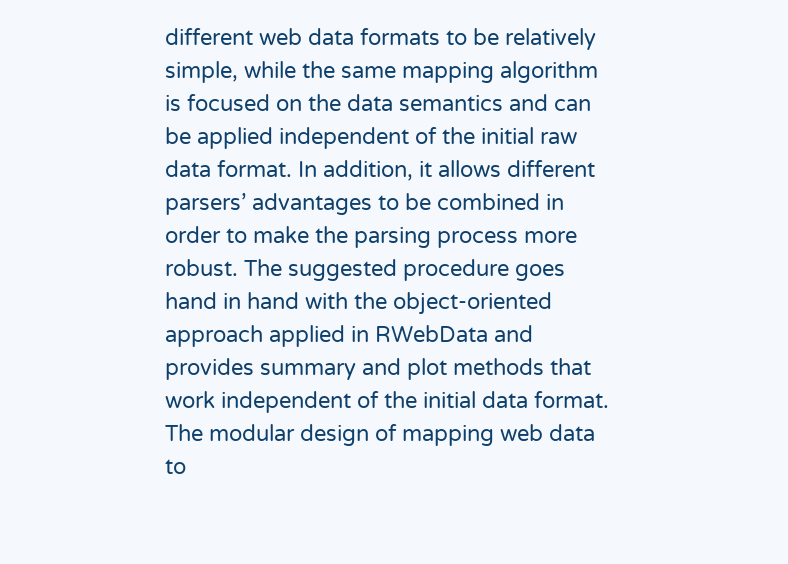different web data formats to be relatively simple, while the same mapping algorithm is focused on the data semantics and can be applied independent of the initial raw data format. In addition, it allows different parsers’ advantages to be combined in order to make the parsing process more robust. The suggested procedure goes hand in hand with the object-oriented approach applied in RWebData and provides summary and plot methods that work independent of the initial data format. The modular design of mapping web data to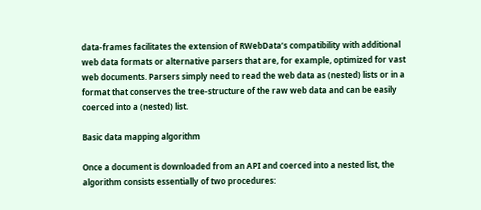data-frames facilitates the extension of RWebData’s compatibility with additional web data formats or alternative parsers that are, for example, optimized for vast web documents. Parsers simply need to read the web data as (nested) lists or in a format that conserves the tree-structure of the raw web data and can be easily coerced into a (nested) list.

Basic data mapping algorithm

Once a document is downloaded from an API and coerced into a nested list, the algorithm consists essentially of two procedures: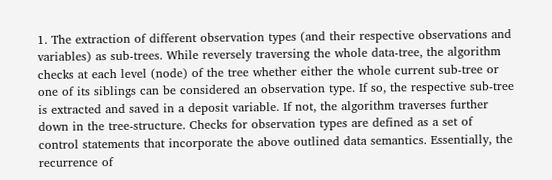1. The extraction of different observation types (and their respective observations and variables) as sub-trees. While reversely traversing the whole data-tree, the algorithm checks at each level (node) of the tree whether either the whole current sub-tree or one of its siblings can be considered an observation type. If so, the respective sub-tree is extracted and saved in a deposit variable. If not, the algorithm traverses further down in the tree-structure. Checks for observation types are defined as a set of control statements that incorporate the above outlined data semantics. Essentially, the recurrence of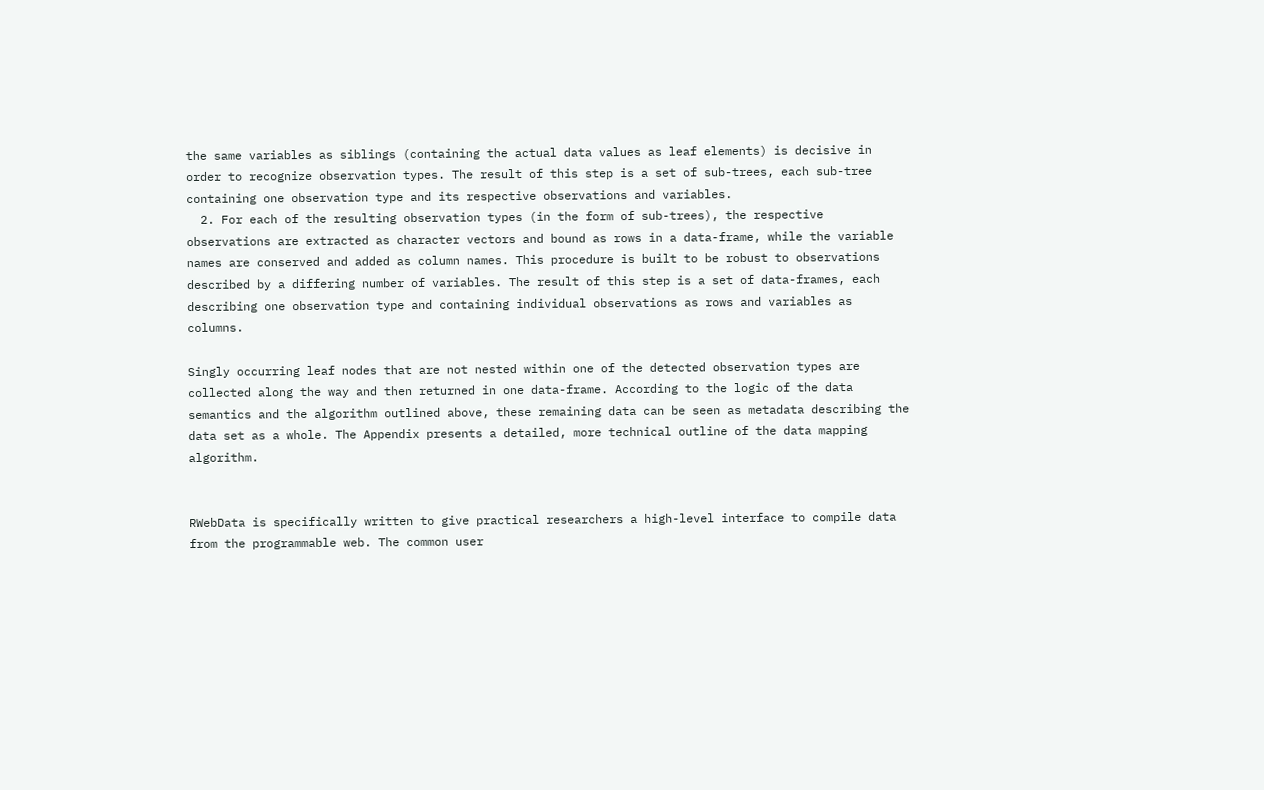the same variables as siblings (containing the actual data values as leaf elements) is decisive in order to recognize observation types. The result of this step is a set of sub-trees, each sub-tree containing one observation type and its respective observations and variables.
  2. For each of the resulting observation types (in the form of sub-trees), the respective observations are extracted as character vectors and bound as rows in a data-frame, while the variable names are conserved and added as column names. This procedure is built to be robust to observations described by a differing number of variables. The result of this step is a set of data-frames, each describing one observation type and containing individual observations as rows and variables as columns.

Singly occurring leaf nodes that are not nested within one of the detected observation types are collected along the way and then returned in one data-frame. According to the logic of the data semantics and the algorithm outlined above, these remaining data can be seen as metadata describing the data set as a whole. The Appendix presents a detailed, more technical outline of the data mapping algorithm.


RWebData is specifically written to give practical researchers a high-level interface to compile data from the programmable web. The common user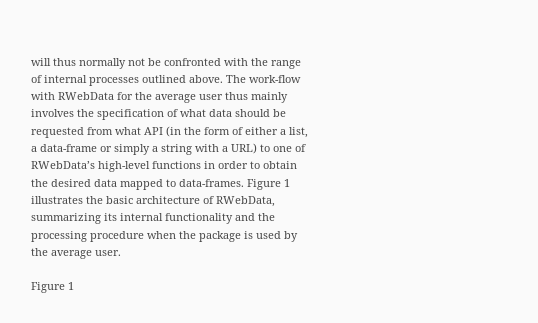will thus normally not be confronted with the range of internal processes outlined above. The work-flow with RWebData for the average user thus mainly involves the specification of what data should be requested from what API (in the form of either a list, a data-frame or simply a string with a URL) to one of RWebData’s high-level functions in order to obtain the desired data mapped to data-frames. Figure 1 illustrates the basic architecture of RWebData, summarizing its internal functionality and the processing procedure when the package is used by the average user.

Figure 1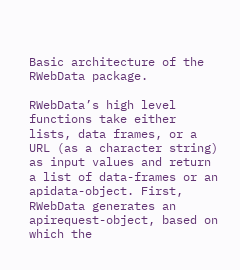Basic architecture of the RWebData package.

RWebData’s high level functions take either lists, data frames, or a URL (as a character string) as input values and return a list of data-frames or an apidata-object. First, RWebData generates an apirequest-object, based on which the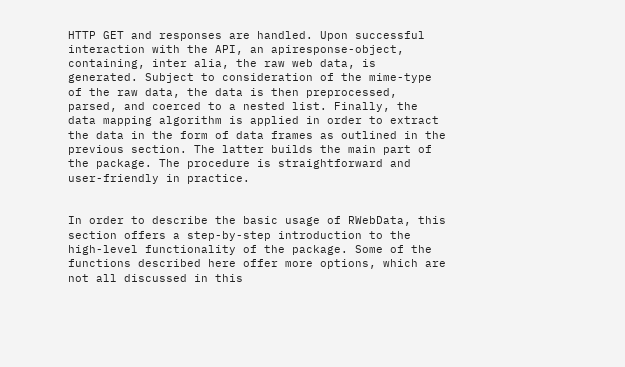HTTP GET and responses are handled. Upon successful interaction with the API, an apiresponse-object, containing, inter alia, the raw web data, is generated. Subject to consideration of the mime-type of the raw data, the data is then preprocessed, parsed, and coerced to a nested list. Finally, the data mapping algorithm is applied in order to extract the data in the form of data frames as outlined in the previous section. The latter builds the main part of the package. The procedure is straightforward and user-friendly in practice.


In order to describe the basic usage of RWebData, this section offers a step-by-step introduction to the high-level functionality of the package. Some of the functions described here offer more options, which are not all discussed in this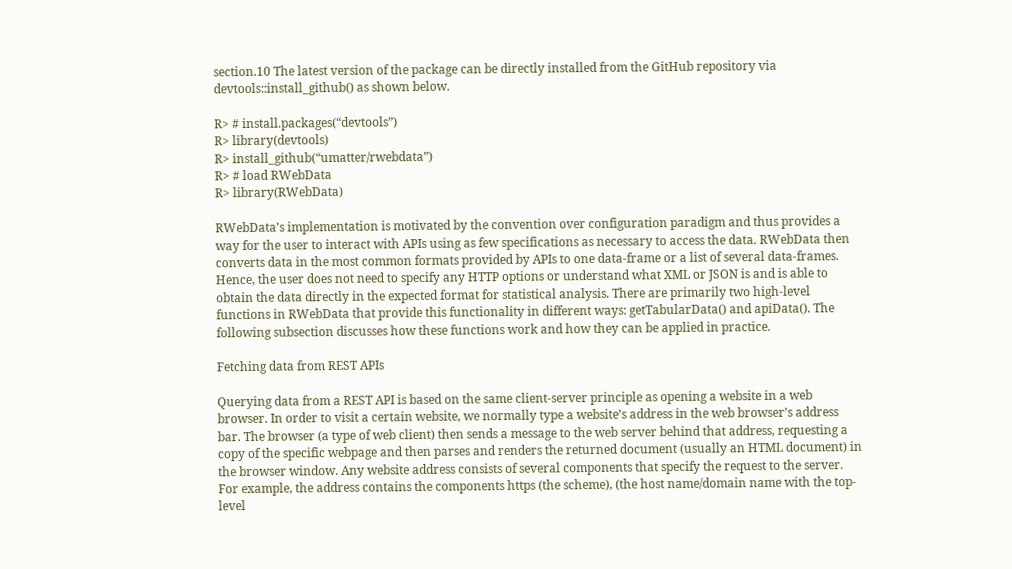section.10 The latest version of the package can be directly installed from the GitHub repository via devtools::install_github() as shown below.

R> # install.packages(“devtools”)
R> library(devtools)
R> install_github(“umatter/rwebdata”)
R> # load RWebData
R> library(RWebData)

RWebData’s implementation is motivated by the convention over configuration paradigm and thus provides a way for the user to interact with APIs using as few specifications as necessary to access the data. RWebData then converts data in the most common formats provided by APIs to one data-frame or a list of several data-frames. Hence, the user does not need to specify any HTTP options or understand what XML or JSON is and is able to obtain the data directly in the expected format for statistical analysis. There are primarily two high-level functions in RWebData that provide this functionality in different ways: getTabularData() and apiData(). The following subsection discusses how these functions work and how they can be applied in practice.

Fetching data from REST APIs

Querying data from a REST API is based on the same client-server principle as opening a website in a web browser. In order to visit a certain website, we normally type a website’s address in the web browser’s address bar. The browser (a type of web client) then sends a message to the web server behind that address, requesting a copy of the specific webpage and then parses and renders the returned document (usually an HTML document) in the browser window. Any website address consists of several components that specify the request to the server. For example, the address contains the components https (the scheme), (the host name/domain name with the top-level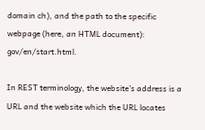domain ch), and the path to the specific webpage (here, an HTML document): gov/en/start.html.

In REST terminology, the website’s address is a URL and the website which the URL locates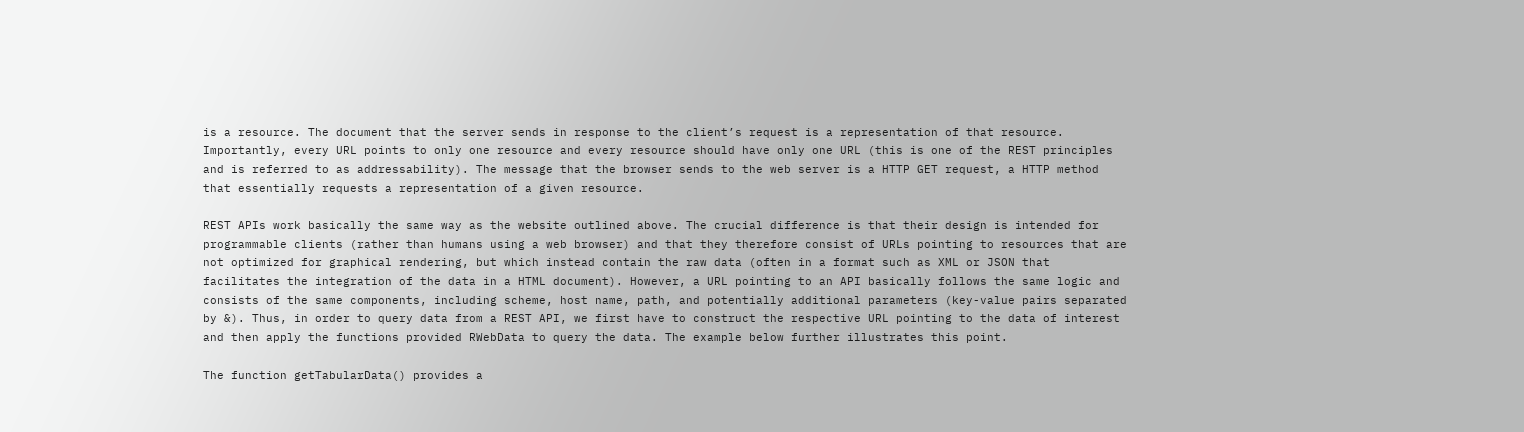is a resource. The document that the server sends in response to the client’s request is a representation of that resource. Importantly, every URL points to only one resource and every resource should have only one URL (this is one of the REST principles and is referred to as addressability). The message that the browser sends to the web server is a HTTP GET request, a HTTP method that essentially requests a representation of a given resource.

REST APIs work basically the same way as the website outlined above. The crucial difference is that their design is intended for programmable clients (rather than humans using a web browser) and that they therefore consist of URLs pointing to resources that are not optimized for graphical rendering, but which instead contain the raw data (often in a format such as XML or JSON that facilitates the integration of the data in a HTML document). However, a URL pointing to an API basically follows the same logic and consists of the same components, including scheme, host name, path, and potentially additional parameters (key-value pairs separated by &). Thus, in order to query data from a REST API, we first have to construct the respective URL pointing to the data of interest and then apply the functions provided RWebData to query the data. The example below further illustrates this point.

The function getTabularData() provides a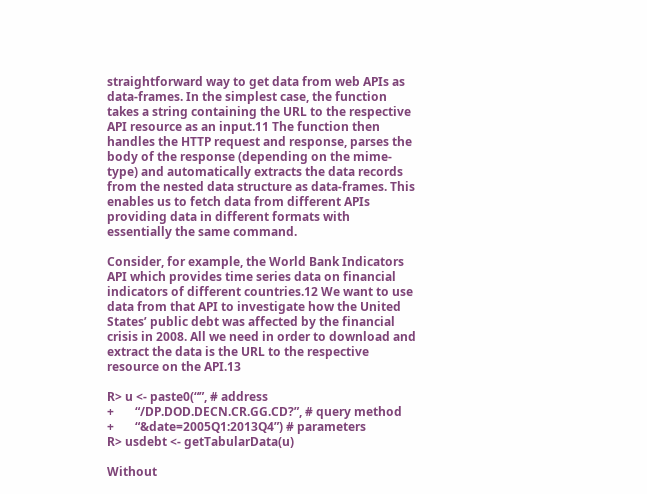straightforward way to get data from web APIs as data-frames. In the simplest case, the function takes a string containing the URL to the respective API resource as an input.11 The function then handles the HTTP request and response, parses the body of the response (depending on the mime-type) and automatically extracts the data records from the nested data structure as data-frames. This enables us to fetch data from different APIs providing data in different formats with essentially the same command.

Consider, for example, the World Bank Indicators API which provides time series data on financial indicators of different countries.12 We want to use data from that API to investigate how the United States’ public debt was affected by the financial crisis in 2008. All we need in order to download and extract the data is the URL to the respective resource on the API.13

R> u <- paste0(“”, # address
+       “/DP.DOD.DECN.CR.GG.CD?”, # query method
+       “&date=2005Q1:2013Q4”) # parameters
R> usdebt <- getTabularData(u)

Without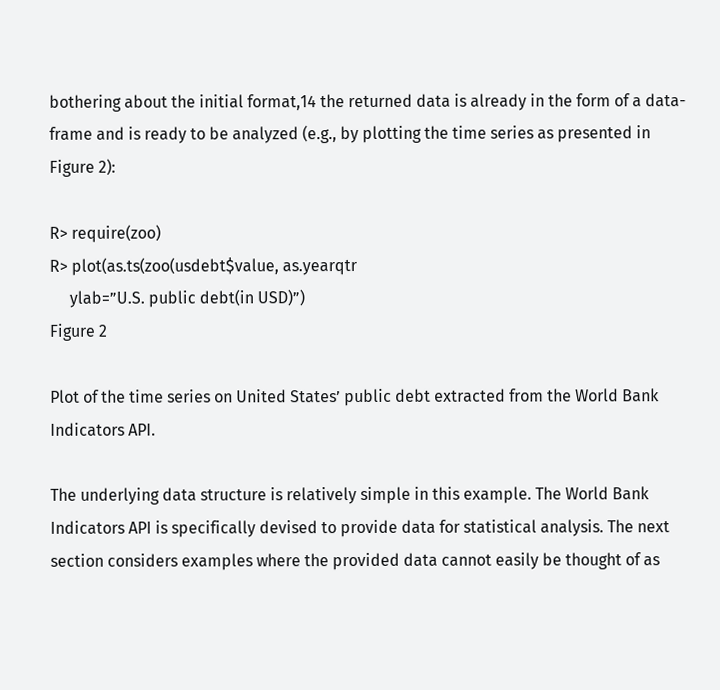bothering about the initial format,14 the returned data is already in the form of a data-frame and is ready to be analyzed (e.g., by plotting the time series as presented in Figure 2):

R> require(zoo)
R> plot(as.ts(zoo(usdebt$value, as.yearqtr
     ylab=”U.S. public debt(in USD)”)
Figure 2

Plot of the time series on United States’ public debt extracted from the World Bank Indicators API.

The underlying data structure is relatively simple in this example. The World Bank Indicators API is specifically devised to provide data for statistical analysis. The next section considers examples where the provided data cannot easily be thought of as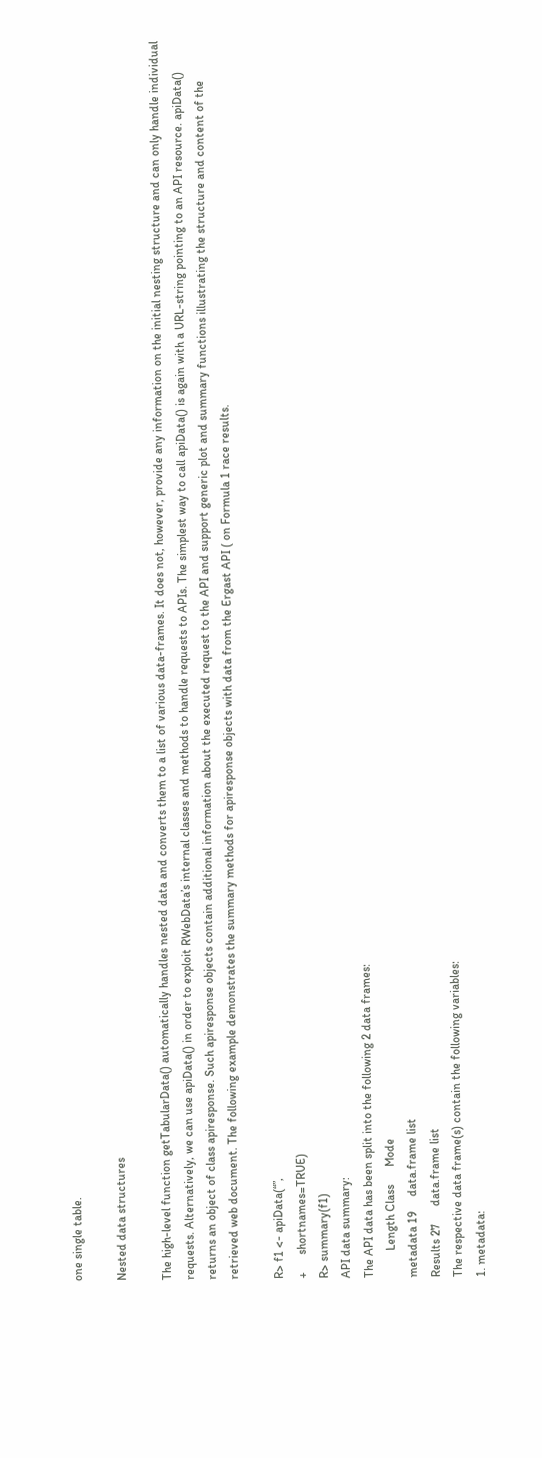one single table.

Nested data structures

The high-level function getTabularData() automatically handles nested data and converts them to a list of various data-frames. It does not, however, provide any information on the initial nesting structure and can only handle individual requests. Alternatively, we can use apiData() in order to exploit RWebData’s internal classes and methods to handle requests to APIs. The simplest way to call apiData() is again with a URL-string pointing to an API resource. apiData() returns an object of class apiresponse. Such apiresponse objects contain additional information about the executed request to the API and support generic plot and summary functions illustrating the structure and content of the retrieved web document. The following example demonstrates the summary methods for apiresponse objects with data from the Ergast API ( on Formula 1 race results.

R> f1 <- apiData(“”,
+      shortnames=TRUE)
R> summary(f1)
API data summary:
The API data has been split into the following 2 data frames:
         Length Class      Mode
metadata 19     data.frame list
Results 27      data.frame list
The respective data frame(s) contain the following variables:
1. metadata: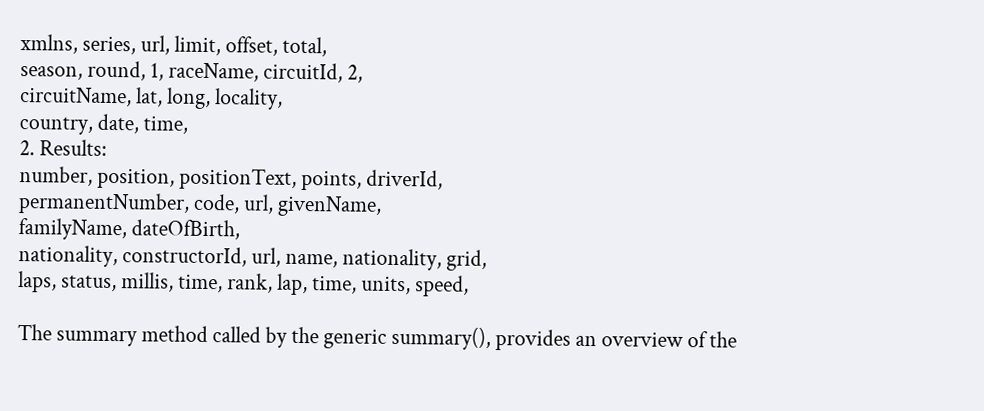xmlns, series, url, limit, offset, total,
season, round, 1, raceName, circuitId, 2,
circuitName, lat, long, locality,
country, date, time,
2. Results:
number, position, positionText, points, driverId,
permanentNumber, code, url, givenName,
familyName, dateOfBirth,
nationality, constructorId, url, name, nationality, grid,
laps, status, millis, time, rank, lap, time, units, speed,

The summary method called by the generic summary(), provides an overview of the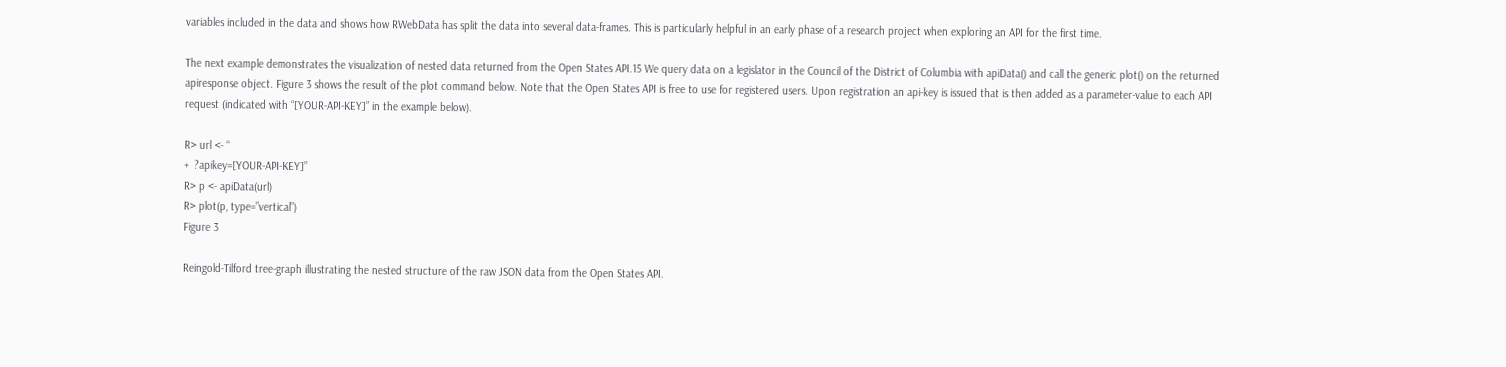variables included in the data and shows how RWebData has split the data into several data-frames. This is particularly helpful in an early phase of a research project when exploring an API for the first time.

The next example demonstrates the visualization of nested data returned from the Open States API.15 We query data on a legislator in the Council of the District of Columbia with apiData() and call the generic plot() on the returned apiresponse object. Figure 3 shows the result of the plot command below. Note that the Open States API is free to use for registered users. Upon registration an api-key is issued that is then added as a parameter-value to each API request (indicated with “[YOUR-API-KEY]” in the example below).

R> url <- “
+  ?apikey=[YOUR-API-KEY]”
R> p <- apiData(url)
R> plot(p, type=”vertical”)
Figure 3

Reingold-Tilford tree-graph illustrating the nested structure of the raw JSON data from the Open States API.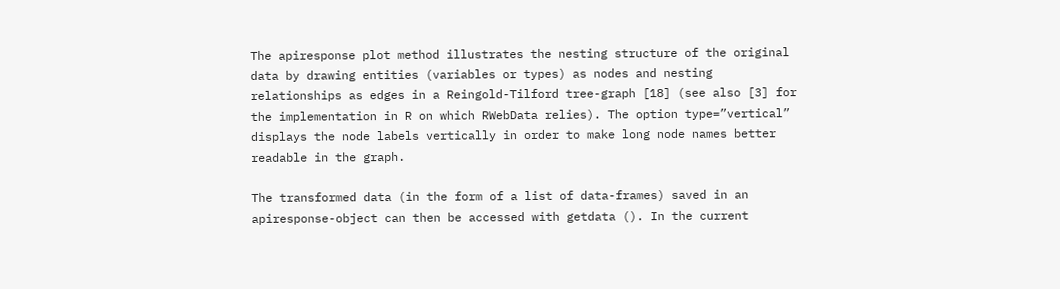The apiresponse plot method illustrates the nesting structure of the original data by drawing entities (variables or types) as nodes and nesting relationships as edges in a Reingold-Tilford tree-graph [18] (see also [3] for the implementation in R on which RWebData relies). The option type=”vertical” displays the node labels vertically in order to make long node names better readable in the graph.

The transformed data (in the form of a list of data-frames) saved in an apiresponse-object can then be accessed with getdata (). In the current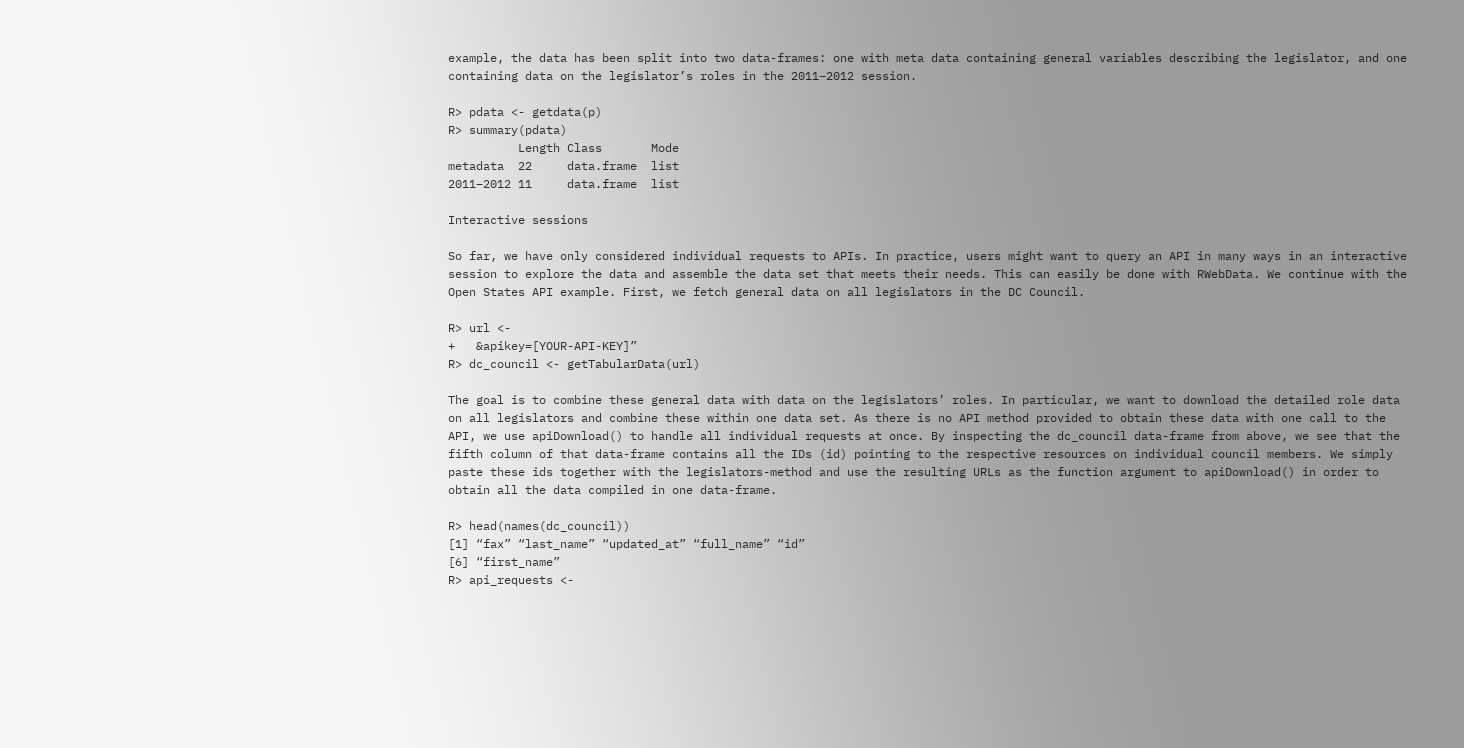example, the data has been split into two data-frames: one with meta data containing general variables describing the legislator, and one containing data on the legislator’s roles in the 2011–2012 session.

R> pdata <- getdata(p)
R> summary(pdata)
          Length Class       Mode
metadata  22     data.frame  list
2011–2012 11     data.frame  list

Interactive sessions

So far, we have only considered individual requests to APIs. In practice, users might want to query an API in many ways in an interactive session to explore the data and assemble the data set that meets their needs. This can easily be done with RWebData. We continue with the Open States API example. First, we fetch general data on all legislators in the DC Council.

R> url <-
+   &apikey=[YOUR-API-KEY]”
R> dc_council <- getTabularData(url)

The goal is to combine these general data with data on the legislators’ roles. In particular, we want to download the detailed role data on all legislators and combine these within one data set. As there is no API method provided to obtain these data with one call to the API, we use apiDownload() to handle all individual requests at once. By inspecting the dc_council data-frame from above, we see that the fifth column of that data-frame contains all the IDs (id) pointing to the respective resources on individual council members. We simply paste these ids together with the legislators-method and use the resulting URLs as the function argument to apiDownload() in order to obtain all the data compiled in one data-frame.

R> head(names(dc_council))
[1] “fax” “last_name” “updated_at” “full_name” “id”
[6] “first_name”
R> api_requests <-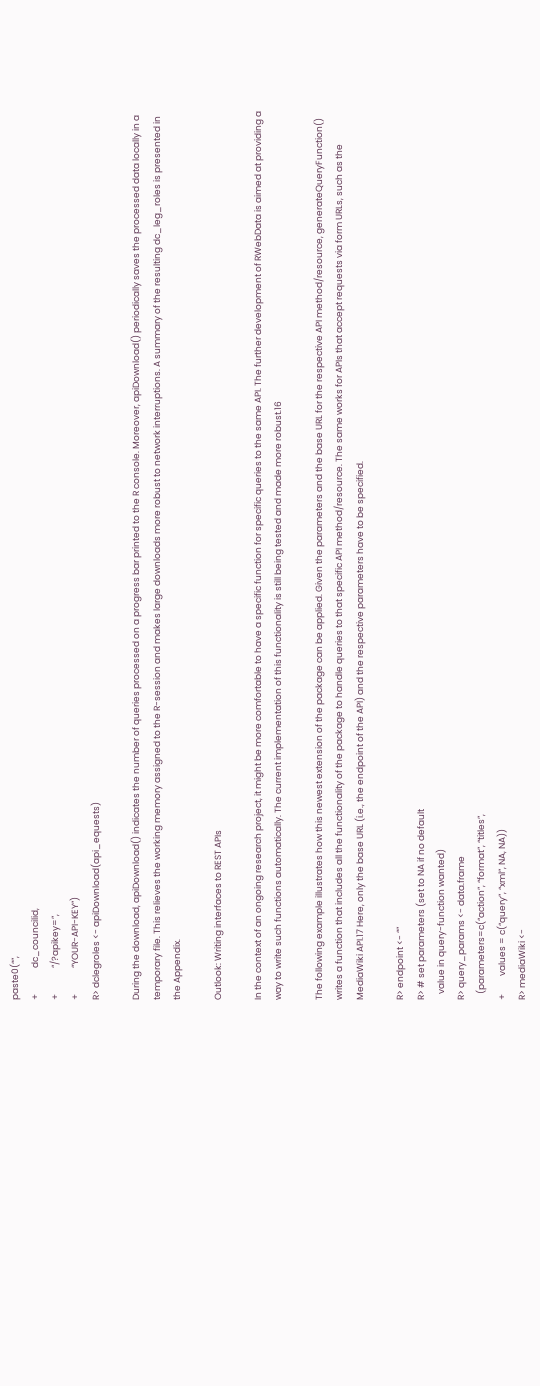paste0(“”,
+             dc_councilid,
+             “/?apikey=”,
+             “YOUR-API-KEY”)
R> dclegroles <- apiDownload(api_equests)

During the download, apiDownload() indicates the number of queries processed on a progress bar printed to the R console. Moreover, apiDownload() periodically saves the processed data locally in a temporary file. This relieves the working memory assigned to the R-session and makes large downloads more robust to network interruptions. A summary of the resulting dc_leg_roles is presented in the Appendix.

Outlook: Writing interfaces to REST APIs

In the context of an ongoing research project, it might be more comfortable to have a specific function for specific queries to the same API. The further development of RWebData is aimed at providing a way to write such functions automatically. The current implementation of this functionality is still being tested and made more robust.16

The following example illustrates how this newest extension of the package can be applied. Given the parameters and the base URL for the respective API method/resource, generateQueryFunction() writes a function that includes all the functionality of the package to handle queries to that specific API method/resource. The same works for APIs that accept requests via form URLs, such as the MediaWiki API.17 Here, only the base URL (i.e., the endpoint of the API) and the respective parameters have to be specified.

R> endpoint <- “”
R> # set parameters (set to NA if no default
   value in query-function wanted)
R> query_params <- data.frame
   (parameters=c(“action”, “format”, “titles”,
+         values = c(“query”, “xml”, NA, NA))
R> mediaWiki <-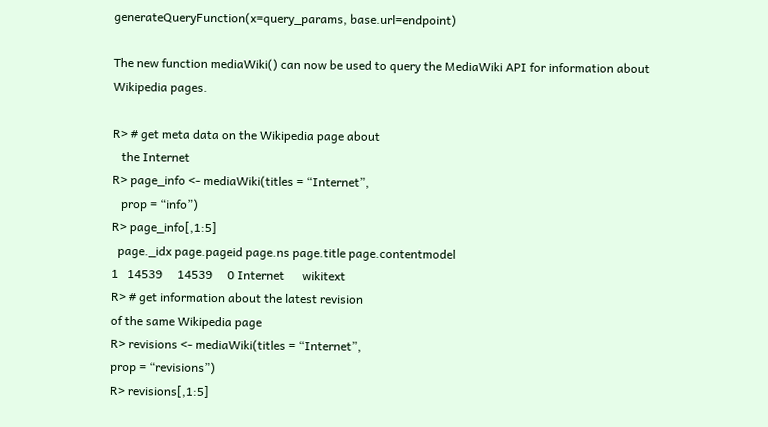generateQueryFunction(x=query_params, base.url=endpoint)

The new function mediaWiki() can now be used to query the MediaWiki API for information about Wikipedia pages.

R> # get meta data on the Wikipedia page about
   the Internet
R> page_info <- mediaWiki(titles = “Internet”,
   prop = “info”)
R> page_info[,1:5]
  page._idx page.pageid page.ns page.title page.contentmodel
1   14539     14539     0 Internet      wikitext
R> # get information about the latest revision
of the same Wikipedia page
R> revisions <- mediaWiki(titles = “Internet”,
prop = “revisions”)
R> revisions[,1:5]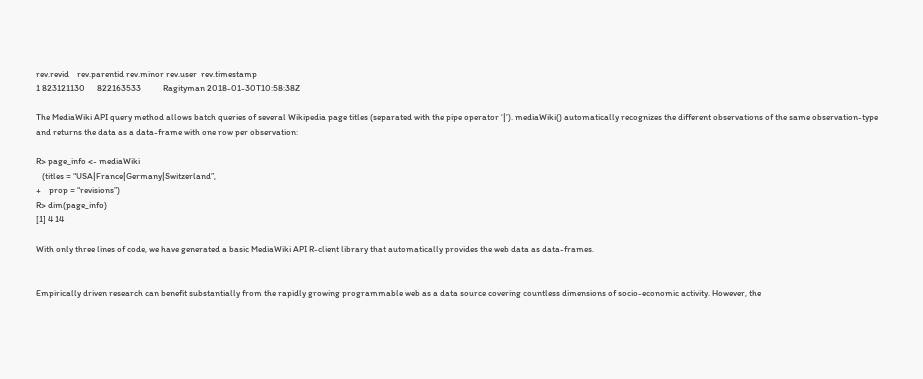rev.revid    rev.parentid rev.minor rev.user  rev.timestamp
1 823121130      822163533           Ragityman 2018-01-30T10:58:38Z

The MediaWiki API query method allows batch queries of several Wikipedia page titles (separated with the pipe operator ‘|’). mediaWiki() automatically recognizes the different observations of the same observation-type and returns the data as a data-frame with one row per observation:

R> page_info <- mediaWiki
   (titles = “USA|France|Germany|Switzerland”,
+    prop = “revisions”)
R> dim(page_info)
[1] 4 14

With only three lines of code, we have generated a basic MediaWiki API R-client library that automatically provides the web data as data-frames.


Empirically driven research can benefit substantially from the rapidly growing programmable web as a data source covering countless dimensions of socio-economic activity. However, the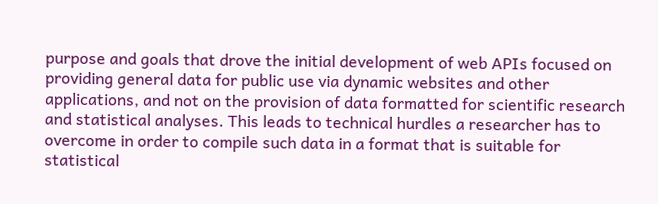purpose and goals that drove the initial development of web APIs focused on providing general data for public use via dynamic websites and other applications, and not on the provision of data formatted for scientific research and statistical analyses. This leads to technical hurdles a researcher has to overcome in order to compile such data in a format that is suitable for statistical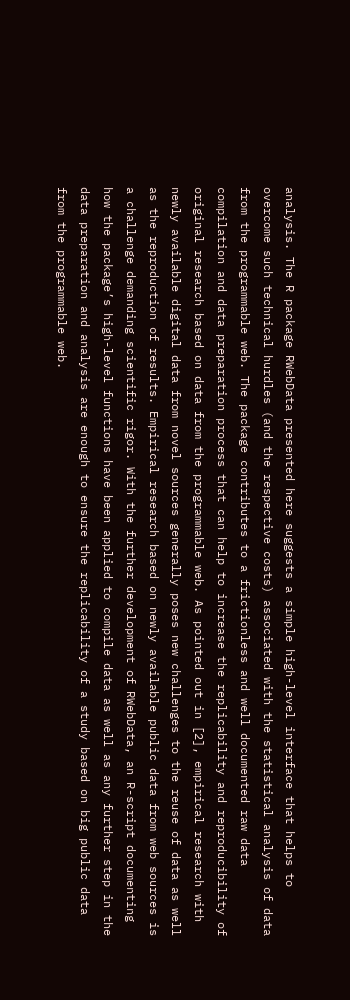analysis. The R package RWebData presented here suggests a simple high-level interface that helps to overcome such technical hurdles (and the respective costs) associated with the statistical analysis of data from the programmable web. The package contributes to a frictionless and well documented raw data compilation and data preparation process that can help to increase the replicability and reproducibility of original research based on data from the programmable web. As pointed out in [2], empirical research with newly available digital data from novel sources generally poses new challenges to the reuse of data as well as the reproduction of results. Empirical research based on newly available public data from web sources is a challenge demanding scientific rigor. With the further development of RWebData, an R-script documenting how the package’s high-level functions have been applied to compile data as well as any further step in the data preparation and analysis are enough to ensure the replicability of a study based on big public data from the programmable web.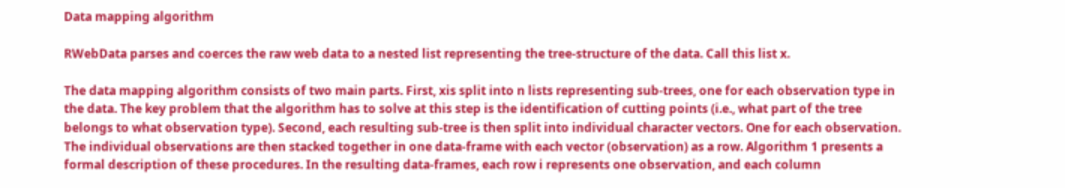Data mapping algorithm

RWebData parses and coerces the raw web data to a nested list representing the tree-structure of the data. Call this list x.

The data mapping algorithm consists of two main parts. First, xis split into n lists representing sub-trees, one for each observation type in the data. The key problem that the algorithm has to solve at this step is the identification of cutting points (i.e., what part of the tree belongs to what observation type). Second, each resulting sub-tree is then split into individual character vectors. One for each observation. The individual observations are then stacked together in one data-frame with each vector (observation) as a row. Algorithm 1 presents a formal description of these procedures. In the resulting data-frames, each row i represents one observation, and each column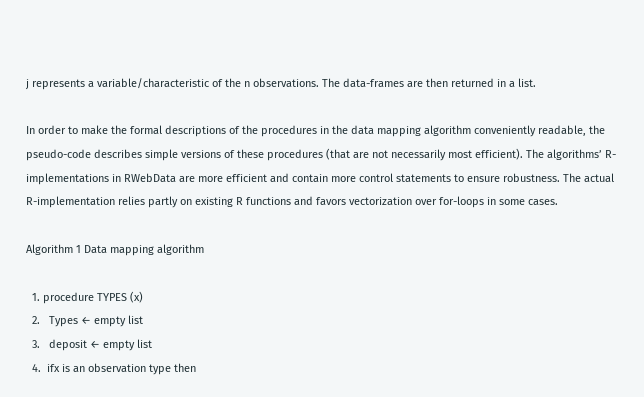j represents a variable/characteristic of the n observations. The data-frames are then returned in a list.

In order to make the formal descriptions of the procedures in the data mapping algorithm conveniently readable, the pseudo-code describes simple versions of these procedures (that are not necessarily most efficient). The algorithms’ R-implementations in RWebData are more efficient and contain more control statements to ensure robustness. The actual R-implementation relies partly on existing R functions and favors vectorization over for-loops in some cases.

Algorithm 1 Data mapping algorithm

  1. procedure TYPES (x)
  2.   Types ← empty list
  3.   deposit ← empty list
  4.  ifx is an observation type then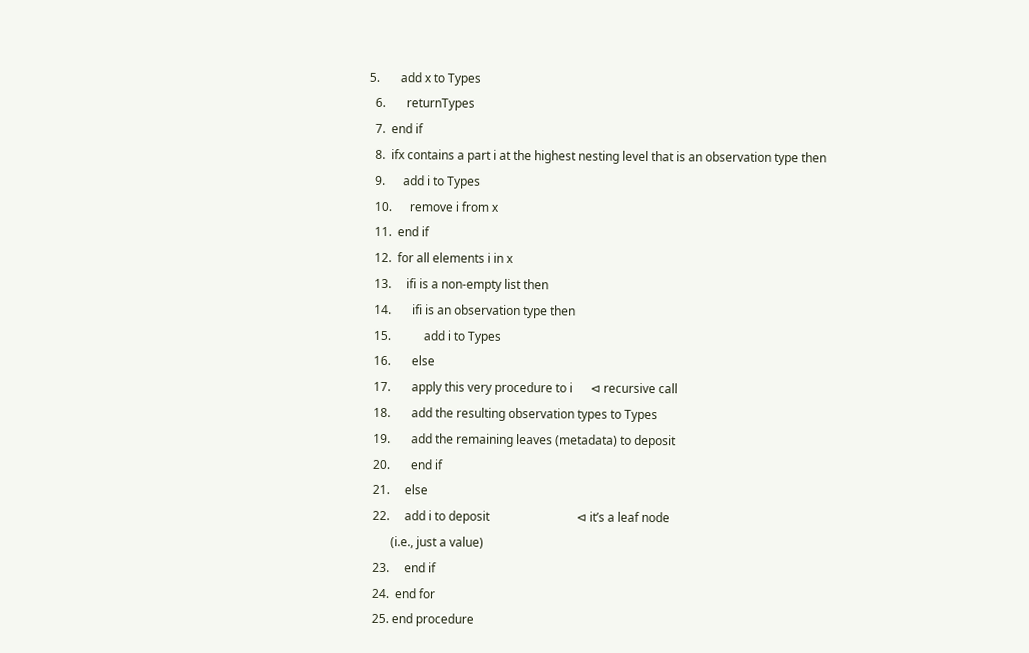5.       add x to Types
  6.       returnTypes
  7.  end if
  8.  ifx contains a part i at the highest nesting level that is an observation type then
  9.      add i to Types
  10.      remove i from x
  11.  end if
  12.  for all elements i in x
  13.     ifi is a non-empty list then
  14.       ifi is an observation type then
  15.           add i to Types
  16.       else
  17.       apply this very procedure to i      ⊲ recursive call
  18.       add the resulting observation types to Types
  19.       add the remaining leaves (metadata) to deposit
  20.       end if
  21.     else
  22.     add i to deposit                             ⊲ it’s a leaf node
        (i.e., just a value)
  23.     end if
  24.  end for
  25. end procedure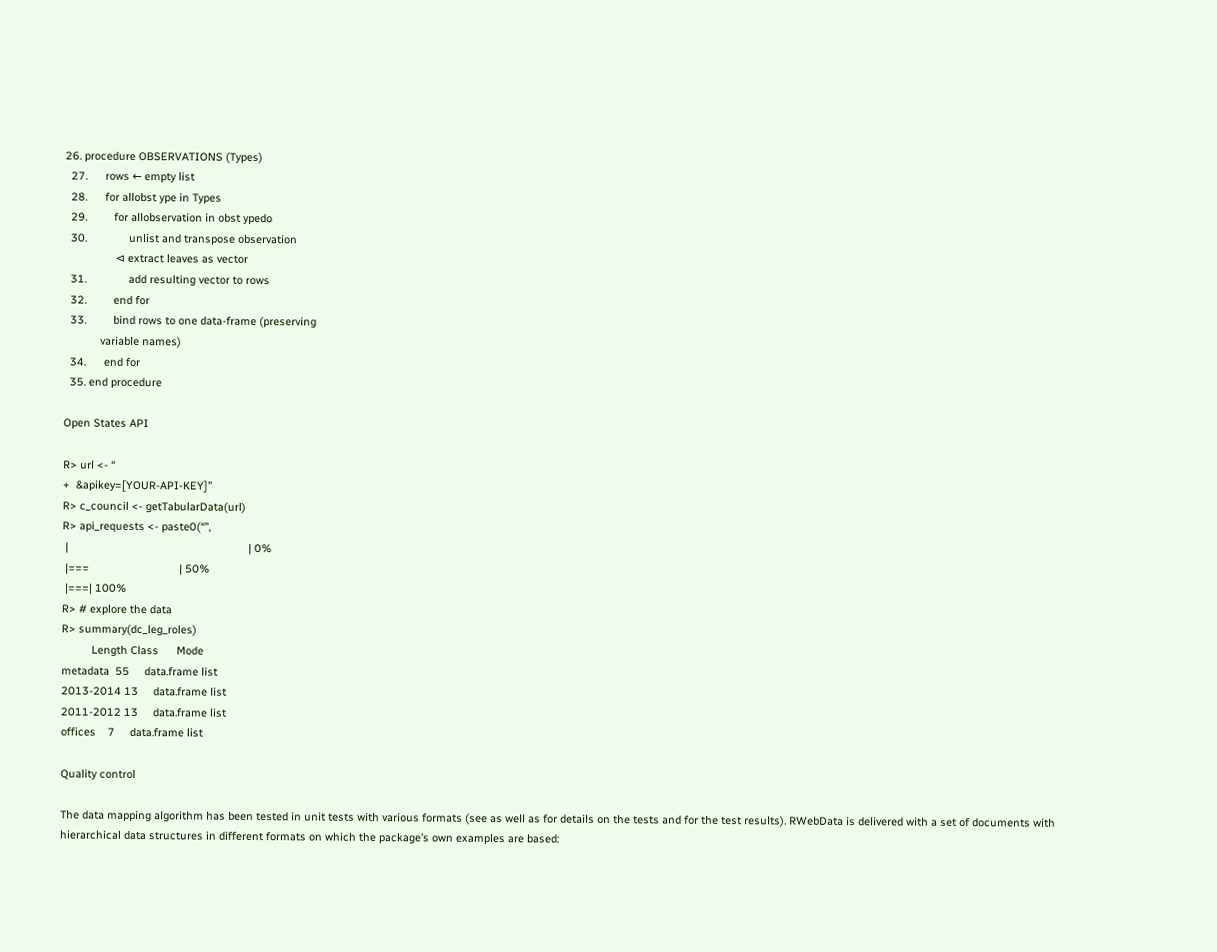26. procedure OBSERVATIONS (Types)
  27.      rows ← empty list
  28.      for allobst ype in Types
  29.         for allobservation in obst ypedo
  30.              unlist and transpose observation
                 ⊲ extract leaves as vector
  31.              add resulting vector to rows
  32.         end for
  33.         bind rows to one data-frame (preserving
            variable names)
  34.      end for
  35. end procedure

Open States API

R> url <- “
+  &apikey=[YOUR-API-KEY]”
R> c_council <- getTabularData(url)
R> api_requests <- paste0(“”,
 |                                                            | 0%
 |===                              | 50%
 |===| 100%
R> # explore the data
R> summary(dc_leg_roles)
          Length Class      Mode
metadata  55     data.frame list
2013-2014 13     data.frame list
2011-2012 13     data.frame list
offices    7     data.frame list

Quality control

The data mapping algorithm has been tested in unit tests with various formats (see as well as for details on the tests and for the test results). RWebData is delivered with a set of documents with hierarchical data structures in different formats on which the package’s own examples are based: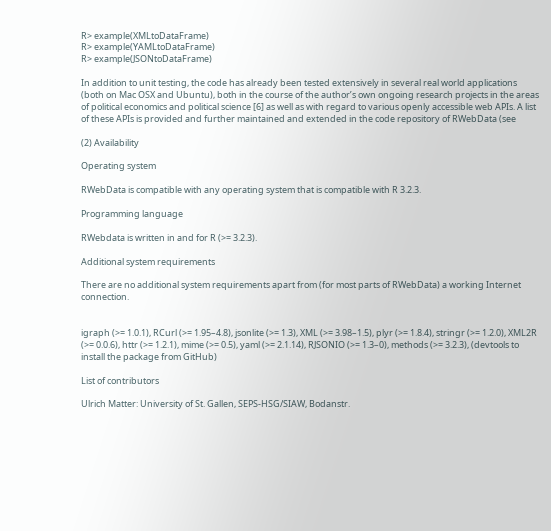R> example(XMLtoDataFrame)
R> example(YAMLtoDataFrame)
R> example(JSONtoDataFrame)

In addition to unit testing, the code has already been tested extensively in several real world applications (both on Mac OSX and Ubuntu), both in the course of the author’s own ongoing research projects in the areas of political economics and political science [6] as well as with regard to various openly accessible web APIs. A list of these APIs is provided and further maintained and extended in the code repository of RWebData (see

(2) Availability

Operating system

RWebData is compatible with any operating system that is compatible with R 3.2.3.

Programming language

RWebdata is written in and for R (>= 3.2.3).

Additional system requirements

There are no additional system requirements apart from (for most parts of RWebData) a working Internet connection.


igraph (>= 1.0.1), RCurl (>= 1.95–4.8), jsonlite (>= 1.3), XML (>= 3.98–1.5), plyr (>= 1.8.4), stringr (>= 1.2.0), XML2R (>= 0.0.6), httr (>= 1.2.1), mime (>= 0.5), yaml (>= 2.1.14), RJSONIO (>= 1.3–0), methods (>= 3.2.3), (devtools to install the package from GitHub)

List of contributors

Ulrich Matter: University of St. Gallen, SEPS-HSG/SIAW, Bodanstr.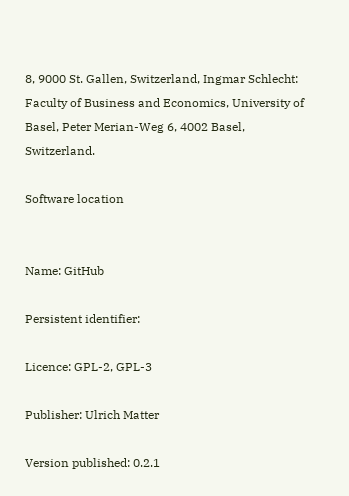8, 9000 St. Gallen, Switzerland, Ingmar Schlecht: Faculty of Business and Economics, University of Basel, Peter Merian-Weg 6, 4002 Basel, Switzerland.

Software location


Name: GitHub

Persistent identifier:

Licence: GPL-2, GPL-3

Publisher: Ulrich Matter

Version published: 0.2.1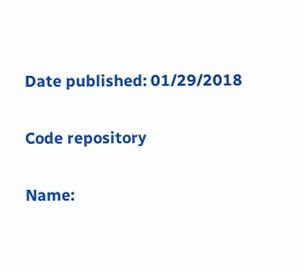Date published: 01/29/2018

Code repository

Name: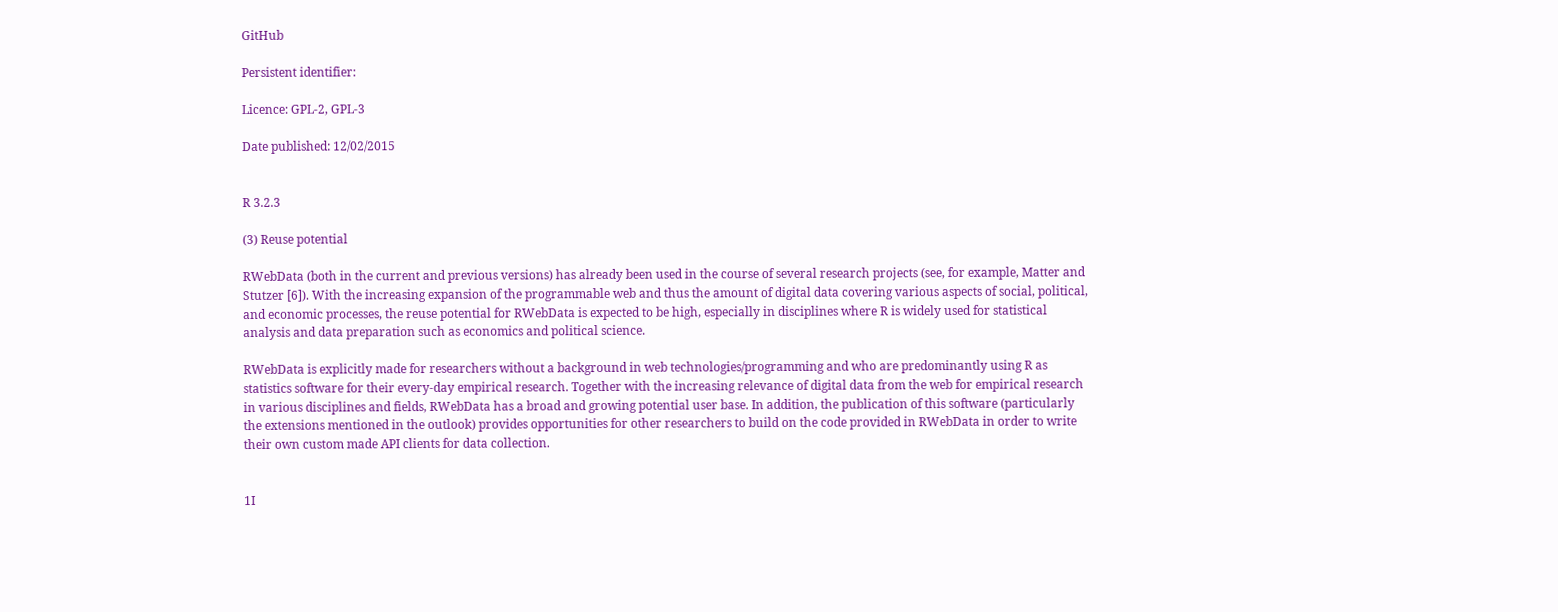GitHub

Persistent identifier:

Licence: GPL-2, GPL-3

Date published: 12/02/2015


R 3.2.3

(3) Reuse potential

RWebData (both in the current and previous versions) has already been used in the course of several research projects (see, for example, Matter and Stutzer [6]). With the increasing expansion of the programmable web and thus the amount of digital data covering various aspects of social, political, and economic processes, the reuse potential for RWebData is expected to be high, especially in disciplines where R is widely used for statistical analysis and data preparation such as economics and political science.

RWebData is explicitly made for researchers without a background in web technologies/programming and who are predominantly using R as statistics software for their every-day empirical research. Together with the increasing relevance of digital data from the web for empirical research in various disciplines and fields, RWebData has a broad and growing potential user base. In addition, the publication of this software (particularly the extensions mentioned in the outlook) provides opportunities for other researchers to build on the code provided in RWebData in order to write their own custom made API clients for data collection.


1I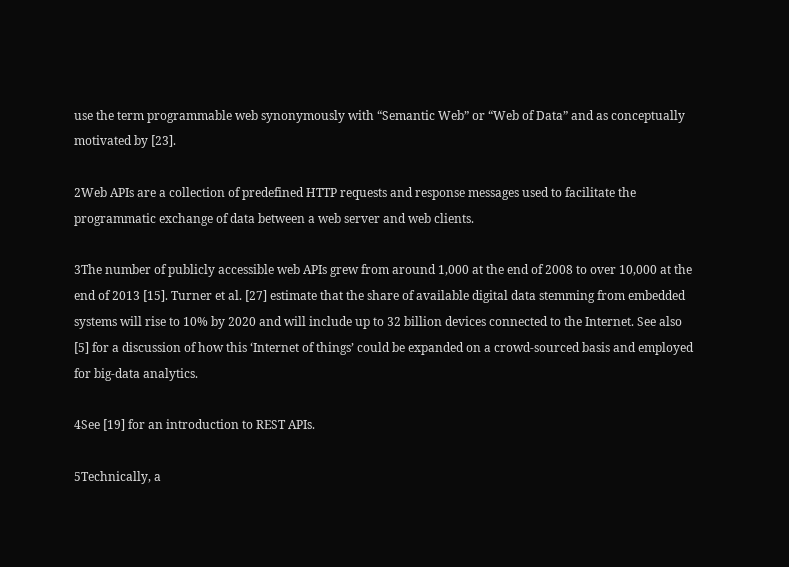use the term programmable web synonymously with “Semantic Web” or “Web of Data” and as conceptually motivated by [23].

2Web APIs are a collection of predefined HTTP requests and response messages used to facilitate the programmatic exchange of data between a web server and web clients.

3The number of publicly accessible web APIs grew from around 1,000 at the end of 2008 to over 10,000 at the end of 2013 [15]. Turner et al. [27] estimate that the share of available digital data stemming from embedded systems will rise to 10% by 2020 and will include up to 32 billion devices connected to the Internet. See also [5] for a discussion of how this ‘Internet of things’ could be expanded on a crowd-sourced basis and employed for big-data analytics.

4See [19] for an introduction to REST APIs.

5Technically, a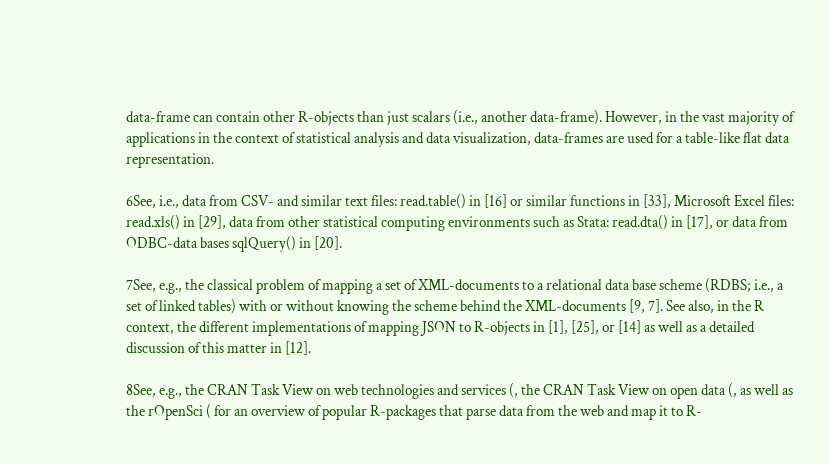data-frame can contain other R-objects than just scalars (i.e., another data-frame). However, in the vast majority of applications in the context of statistical analysis and data visualization, data-frames are used for a table-like flat data representation.

6See, i.e., data from CSV- and similar text files: read.table() in [16] or similar functions in [33], Microsoft Excel files: read.xls() in [29], data from other statistical computing environments such as Stata: read.dta() in [17], or data from ODBC-data bases sqlQuery() in [20].

7See, e.g., the classical problem of mapping a set of XML-documents to a relational data base scheme (RDBS; i.e., a set of linked tables) with or without knowing the scheme behind the XML-documents [9, 7]. See also, in the R context, the different implementations of mapping JSON to R-objects in [1], [25], or [14] as well as a detailed discussion of this matter in [12].

8See, e.g., the CRAN Task View on web technologies and services (, the CRAN Task View on open data (, as well as the rOpenSci ( for an overview of popular R-packages that parse data from the web and map it to R-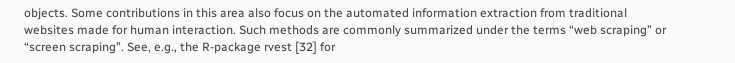objects. Some contributions in this area also focus on the automated information extraction from traditional websites made for human interaction. Such methods are commonly summarized under the terms “web scraping” or “screen scraping”. See, e.g., the R-package rvest [32] for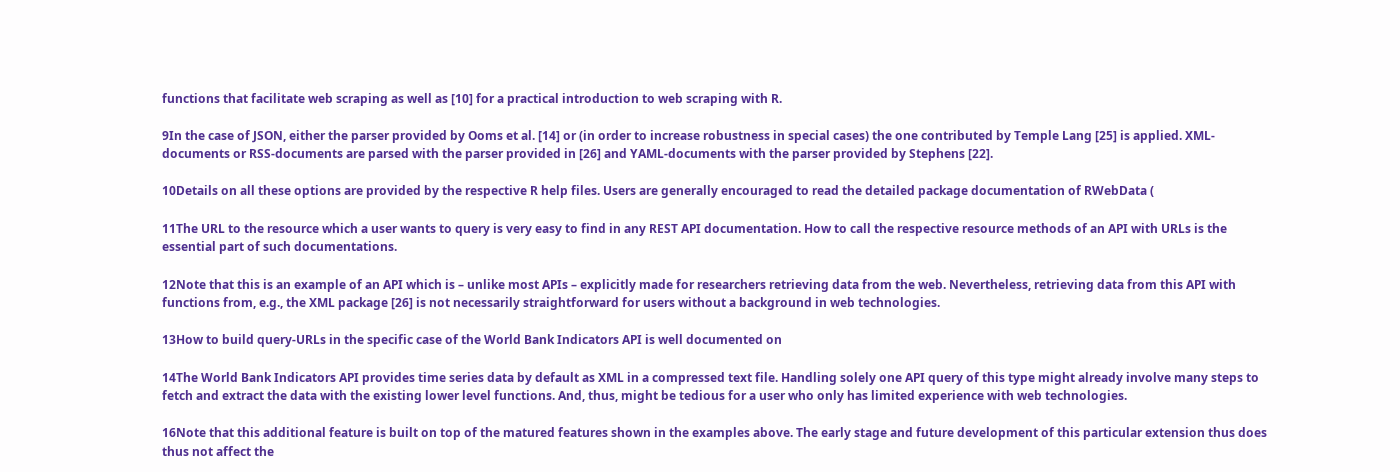functions that facilitate web scraping as well as [10] for a practical introduction to web scraping with R.

9In the case of JSON, either the parser provided by Ooms et al. [14] or (in order to increase robustness in special cases) the one contributed by Temple Lang [25] is applied. XML-documents or RSS-documents are parsed with the parser provided in [26] and YAML-documents with the parser provided by Stephens [22].

10Details on all these options are provided by the respective R help files. Users are generally encouraged to read the detailed package documentation of RWebData (

11The URL to the resource which a user wants to query is very easy to find in any REST API documentation. How to call the respective resource methods of an API with URLs is the essential part of such documentations.

12Note that this is an example of an API which is – unlike most APIs – explicitly made for researchers retrieving data from the web. Nevertheless, retrieving data from this API with functions from, e.g., the XML package [26] is not necessarily straightforward for users without a background in web technologies.

13How to build query-URLs in the specific case of the World Bank Indicators API is well documented on

14The World Bank Indicators API provides time series data by default as XML in a compressed text file. Handling solely one API query of this type might already involve many steps to fetch and extract the data with the existing lower level functions. And, thus, might be tedious for a user who only has limited experience with web technologies.

16Note that this additional feature is built on top of the matured features shown in the examples above. The early stage and future development of this particular extension thus does thus not affect the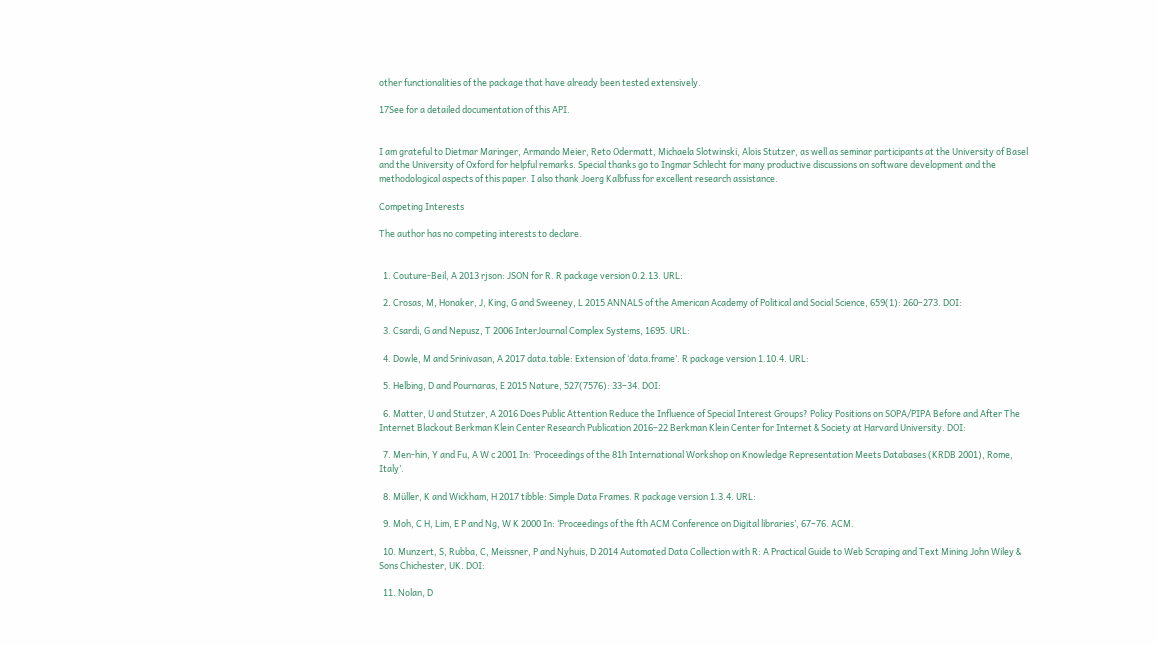other functionalities of the package that have already been tested extensively.

17See for a detailed documentation of this API.


I am grateful to Dietmar Maringer, Armando Meier, Reto Odermatt, Michaela Slotwinski, Alois Stutzer, as well as seminar participants at the University of Basel and the University of Oxford for helpful remarks. Special thanks go to Ingmar Schlecht for many productive discussions on software development and the methodological aspects of this paper. I also thank Joerg Kalbfuss for excellent research assistance.

Competing Interests

The author has no competing interests to declare.


  1. Couture-Beil, A 2013 rjson: JSON for R. R package version 0.2.13. URL:

  2. Crosas, M, Honaker, J, King, G and Sweeney, L 2015 ANNALS of the American Academy of Political and Social Science, 659(1): 260–273. DOI:

  3. Csardi, G and Nepusz, T 2006 InterJournal Complex Systems, 1695. URL:

  4. Dowle, M and Srinivasan, A 2017 data.table: Extension of ‘data.frame’. R package version 1.10.4. URL:

  5. Helbing, D and Pournaras, E 2015 Nature, 527(7576): 33–34. DOI:

  6. Matter, U and Stutzer, A 2016 Does Public Attention Reduce the Influence of Special Interest Groups? Policy Positions on SOPA/PIPA Before and After The Internet Blackout Berkman Klein Center Research Publication 2016–22 Berkman Klein Center for Internet & Society at Harvard University. DOI:

  7. Men-hin, Y and Fu, A W c 2001 In: ‘Proceedings of the 81h International Workshop on Knowledge Representation Meets Databases (KRDB 2001), Rome, Italy’.

  8. Müller, K and Wickham, H 2017 tibble: Simple Data Frames. R package version 1.3.4. URL:

  9. Moh, C H, Lim, E P and Ng, W K 2000 In: ‘Proceedings of the fth ACM Conference on Digital libraries’, 67–76. ACM.

  10. Munzert, S, Rubba, C, Meissner, P and Nyhuis, D 2014 Automated Data Collection with R: A Practical Guide to Web Scraping and Text Mining John Wiley & Sons Chichester, UK. DOI:

  11. Nolan, D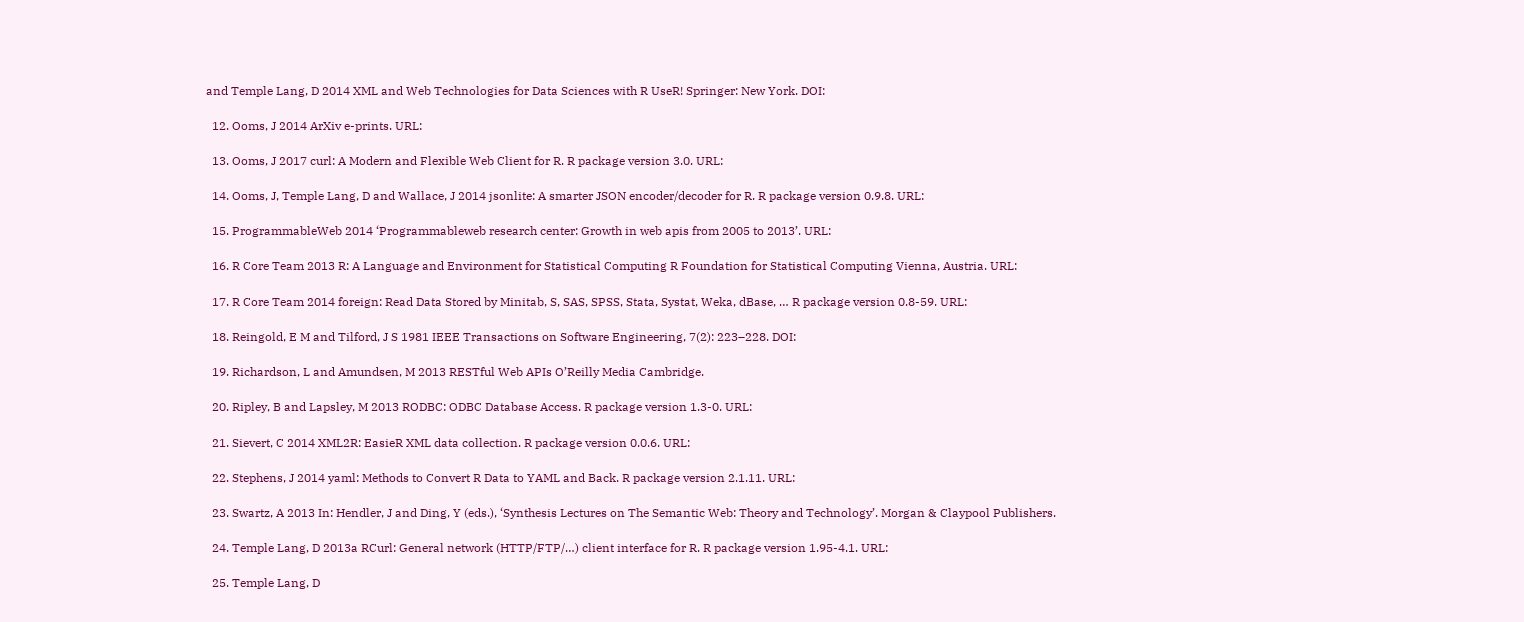and Temple Lang, D 2014 XML and Web Technologies for Data Sciences with R UseR! Springer: New York. DOI:

  12. Ooms, J 2014 ArXiv e-prints. URL:

  13. Ooms, J 2017 curl: A Modern and Flexible Web Client for R. R package version 3.0. URL:

  14. Ooms, J, Temple Lang, D and Wallace, J 2014 jsonlite: A smarter JSON encoder/decoder for R. R package version 0.9.8. URL:

  15. ProgrammableWeb 2014 ‘Programmableweb research center: Growth in web apis from 2005 to 2013’. URL:

  16. R Core Team 2013 R: A Language and Environment for Statistical Computing R Foundation for Statistical Computing Vienna, Austria. URL:

  17. R Core Team 2014 foreign: Read Data Stored by Minitab, S, SAS, SPSS, Stata, Systat, Weka, dBase, … R package version 0.8-59. URL:

  18. Reingold, E M and Tilford, J S 1981 IEEE Transactions on Software Engineering, 7(2): 223–228. DOI:

  19. Richardson, L and Amundsen, M 2013 RESTful Web APIs O’Reilly Media Cambridge.

  20. Ripley, B and Lapsley, M 2013 RODBC: ODBC Database Access. R package version 1.3-0. URL:

  21. Sievert, C 2014 XML2R: EasieR XML data collection. R package version 0.0.6. URL:

  22. Stephens, J 2014 yaml: Methods to Convert R Data to YAML and Back. R package version 2.1.11. URL:

  23. Swartz, A 2013 In: Hendler, J and Ding, Y (eds.), ‘Synthesis Lectures on The Semantic Web: Theory and Technology’. Morgan & Claypool Publishers.

  24. Temple Lang, D 2013a RCurl: General network (HTTP/FTP/…) client interface for R. R package version 1.95-4.1. URL:

  25. Temple Lang, D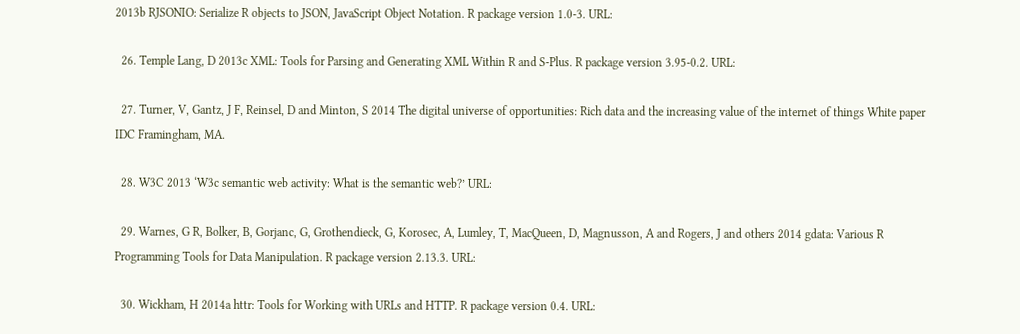2013b RJSONIO: Serialize R objects to JSON, JavaScript Object Notation. R package version 1.0-3. URL:

  26. Temple Lang, D 2013c XML: Tools for Parsing and Generating XML Within R and S-Plus. R package version 3.95-0.2. URL:

  27. Turner, V, Gantz, J F, Reinsel, D and Minton, S 2014 The digital universe of opportunities: Rich data and the increasing value of the internet of things White paper IDC Framingham, MA.

  28. W3C 2013 ‘W3c semantic web activity: What is the semantic web?’ URL:

  29. Warnes, G R, Bolker, B, Gorjanc, G, Grothendieck, G, Korosec, A, Lumley, T, MacQueen, D, Magnusson, A and Rogers, J and others 2014 gdata: Various R Programming Tools for Data Manipulation. R package version 2.13.3. URL:

  30. Wickham, H 2014a httr: Tools for Working with URLs and HTTP. R package version 0.4. URL: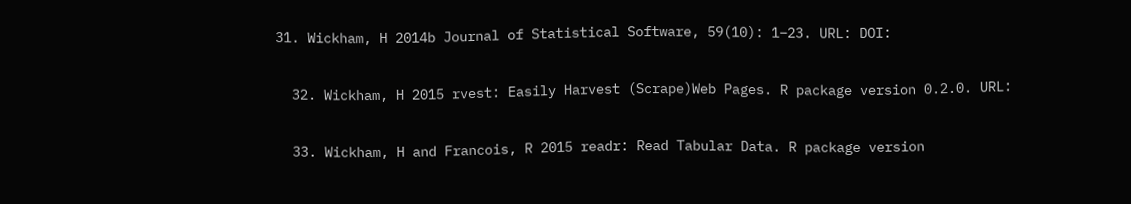31. Wickham, H 2014b Journal of Statistical Software, 59(10): 1–23. URL: DOI:

  32. Wickham, H 2015 rvest: Easily Harvest (Scrape)Web Pages. R package version 0.2.0. URL:

  33. Wickham, H and Francois, R 2015 readr: Read Tabular Data. R package version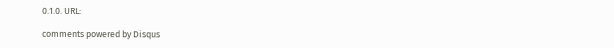0.1.0. URL:

comments powered by Disqus